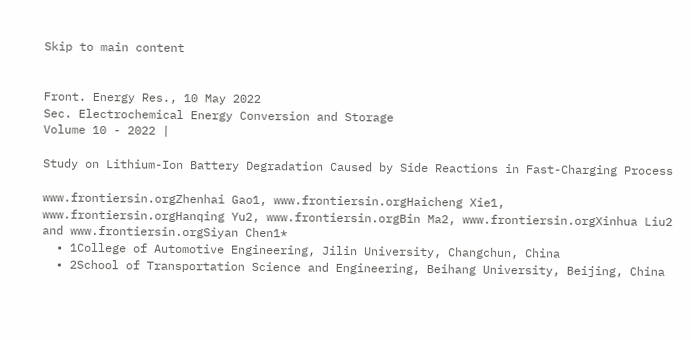Skip to main content


Front. Energy Res., 10 May 2022
Sec. Electrochemical Energy Conversion and Storage
Volume 10 - 2022 |

Study on Lithium-Ion Battery Degradation Caused by Side Reactions in Fast-Charging Process

www.frontiersin.orgZhenhai Gao1, www.frontiersin.orgHaicheng Xie1, www.frontiersin.orgHanqing Yu2, www.frontiersin.orgBin Ma2, www.frontiersin.orgXinhua Liu2 and www.frontiersin.orgSiyan Chen1*
  • 1College of Automotive Engineering, Jilin University, Changchun, China
  • 2School of Transportation Science and Engineering, Beihang University, Beijing, China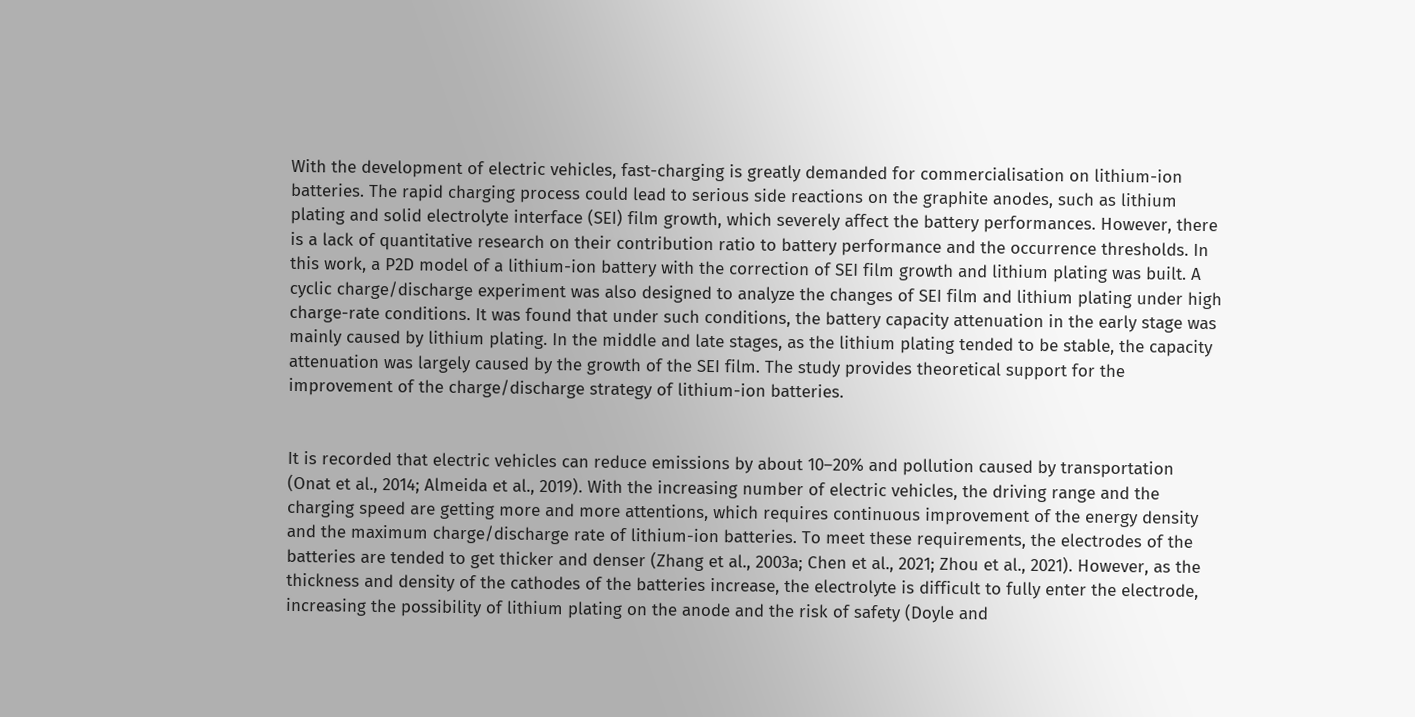With the development of electric vehicles, fast-charging is greatly demanded for commercialisation on lithium-ion batteries. The rapid charging process could lead to serious side reactions on the graphite anodes, such as lithium plating and solid electrolyte interface (SEI) film growth, which severely affect the battery performances. However, there is a lack of quantitative research on their contribution ratio to battery performance and the occurrence thresholds. In this work, a P2D model of a lithium-ion battery with the correction of SEI film growth and lithium plating was built. A cyclic charge/discharge experiment was also designed to analyze the changes of SEI film and lithium plating under high charge-rate conditions. It was found that under such conditions, the battery capacity attenuation in the early stage was mainly caused by lithium plating. In the middle and late stages, as the lithium plating tended to be stable, the capacity attenuation was largely caused by the growth of the SEI film. The study provides theoretical support for the improvement of the charge/discharge strategy of lithium-ion batteries.


It is recorded that electric vehicles can reduce emissions by about 10–20% and pollution caused by transportation (Onat et al., 2014; Almeida et al., 2019). With the increasing number of electric vehicles, the driving range and the charging speed are getting more and more attentions, which requires continuous improvement of the energy density and the maximum charge/discharge rate of lithium-ion batteries. To meet these requirements, the electrodes of the batteries are tended to get thicker and denser (Zhang et al., 2003a; Chen et al., 2021; Zhou et al., 2021). However, as the thickness and density of the cathodes of the batteries increase, the electrolyte is difficult to fully enter the electrode, increasing the possibility of lithium plating on the anode and the risk of safety (Doyle and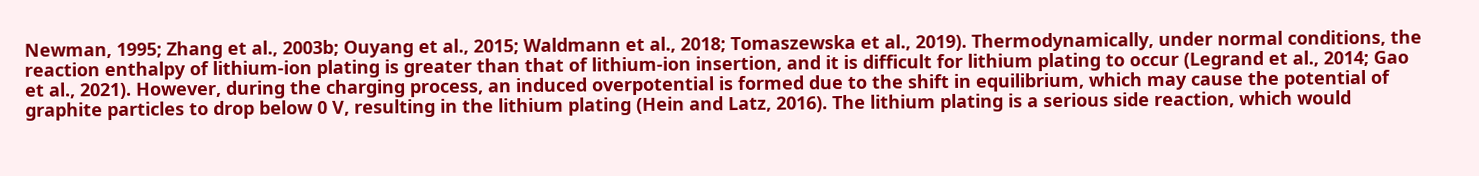Newman, 1995; Zhang et al., 2003b; Ouyang et al., 2015; Waldmann et al., 2018; Tomaszewska et al., 2019). Thermodynamically, under normal conditions, the reaction enthalpy of lithium-ion plating is greater than that of lithium-ion insertion, and it is difficult for lithium plating to occur (Legrand et al., 2014; Gao et al., 2021). However, during the charging process, an induced overpotential is formed due to the shift in equilibrium, which may cause the potential of graphite particles to drop below 0 V, resulting in the lithium plating (Hein and Latz, 2016). The lithium plating is a serious side reaction, which would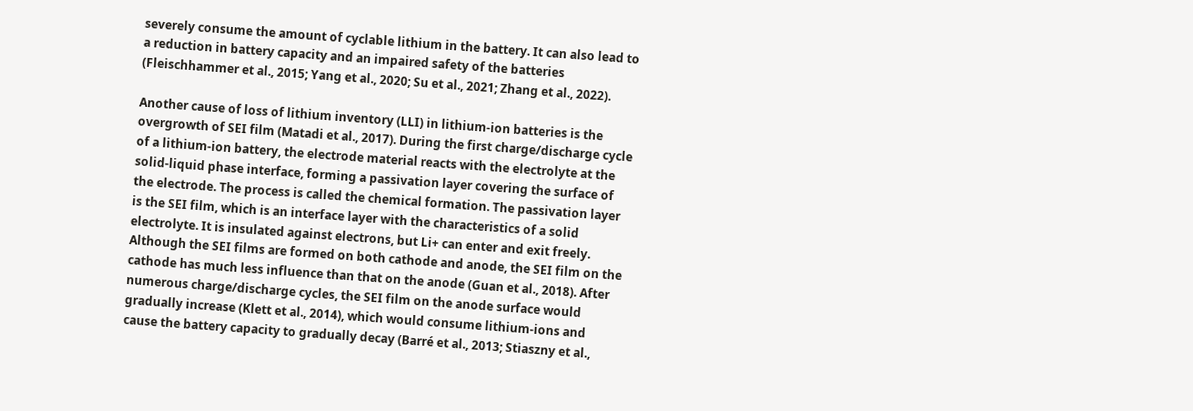severely consume the amount of cyclable lithium in the battery. It can also lead to a reduction in battery capacity and an impaired safety of the batteries (Fleischhammer et al., 2015; Yang et al., 2020; Su et al., 2021; Zhang et al., 2022).

Another cause of loss of lithium inventory (LLI) in lithium-ion batteries is the overgrowth of SEI film (Matadi et al., 2017). During the first charge/discharge cycle of a lithium-ion battery, the electrode material reacts with the electrolyte at the solid-liquid phase interface, forming a passivation layer covering the surface of the electrode. The process is called the chemical formation. The passivation layer is the SEI film, which is an interface layer with the characteristics of a solid electrolyte. It is insulated against electrons, but Li+ can enter and exit freely. Although the SEI films are formed on both cathode and anode, the SEI film on the cathode has much less influence than that on the anode (Guan et al., 2018). After numerous charge/discharge cycles, the SEI film on the anode surface would gradually increase (Klett et al., 2014), which would consume lithium-ions and cause the battery capacity to gradually decay (Barré et al., 2013; Stiaszny et al.,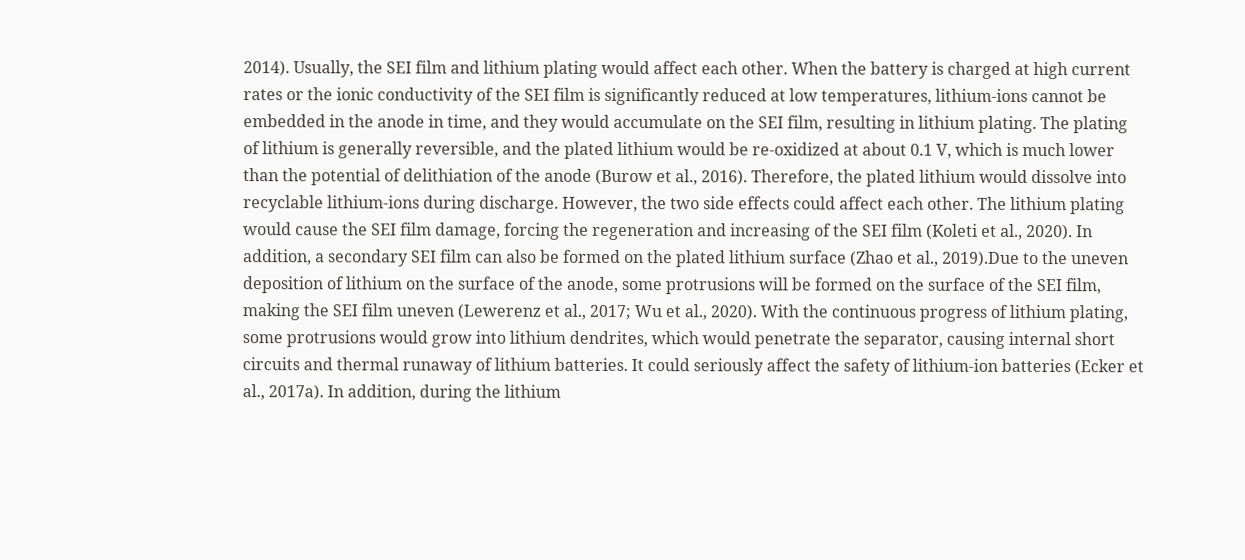2014). Usually, the SEI film and lithium plating would affect each other. When the battery is charged at high current rates or the ionic conductivity of the SEI film is significantly reduced at low temperatures, lithium-ions cannot be embedded in the anode in time, and they would accumulate on the SEI film, resulting in lithium plating. The plating of lithium is generally reversible, and the plated lithium would be re-oxidized at about 0.1 V, which is much lower than the potential of delithiation of the anode (Burow et al., 2016). Therefore, the plated lithium would dissolve into recyclable lithium-ions during discharge. However, the two side effects could affect each other. The lithium plating would cause the SEI film damage, forcing the regeneration and increasing of the SEI film (Koleti et al., 2020). In addition, a secondary SEI film can also be formed on the plated lithium surface (Zhao et al., 2019).Due to the uneven deposition of lithium on the surface of the anode, some protrusions will be formed on the surface of the SEI film, making the SEI film uneven (Lewerenz et al., 2017; Wu et al., 2020). With the continuous progress of lithium plating, some protrusions would grow into lithium dendrites, which would penetrate the separator, causing internal short circuits and thermal runaway of lithium batteries. It could seriously affect the safety of lithium-ion batteries (Ecker et al., 2017a). In addition, during the lithium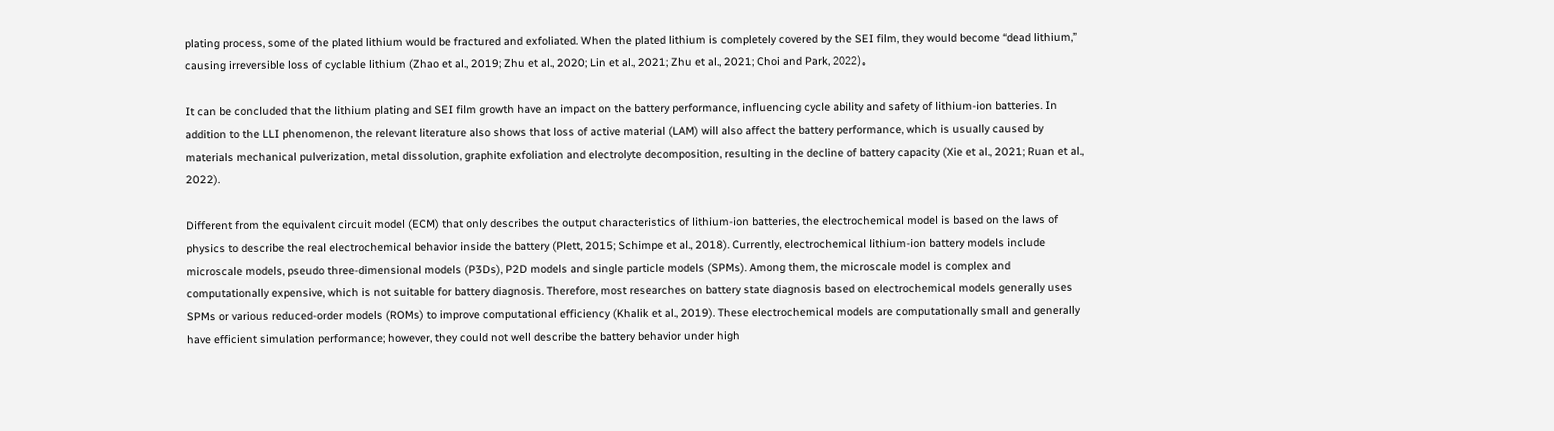plating process, some of the plated lithium would be fractured and exfoliated. When the plated lithium is completely covered by the SEI film, they would become “dead lithium,” causing irreversible loss of cyclable lithium (Zhao et al., 2019; Zhu et al., 2020; Lin et al., 2021; Zhu et al., 2021; Choi and Park, 2022)。

It can be concluded that the lithium plating and SEI film growth have an impact on the battery performance, influencing cycle ability and safety of lithium-ion batteries. In addition to the LLI phenomenon, the relevant literature also shows that loss of active material (LAM) will also affect the battery performance, which is usually caused by materials mechanical pulverization, metal dissolution, graphite exfoliation and electrolyte decomposition, resulting in the decline of battery capacity (Xie et al., 2021; Ruan et al., 2022).

Different from the equivalent circuit model (ECM) that only describes the output characteristics of lithium-ion batteries, the electrochemical model is based on the laws of physics to describe the real electrochemical behavior inside the battery (Plett, 2015; Schimpe et al., 2018). Currently, electrochemical lithium-ion battery models include microscale models, pseudo three-dimensional models (P3Ds), P2D models and single particle models (SPMs). Among them, the microscale model is complex and computationally expensive, which is not suitable for battery diagnosis. Therefore, most researches on battery state diagnosis based on electrochemical models generally uses SPMs or various reduced-order models (ROMs) to improve computational efficiency (Khalik et al., 2019). These electrochemical models are computationally small and generally have efficient simulation performance; however, they could not well describe the battery behavior under high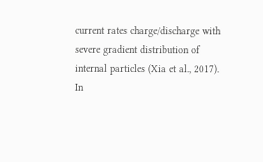current rates charge/discharge with severe gradient distribution of internal particles (Xia et al., 2017). In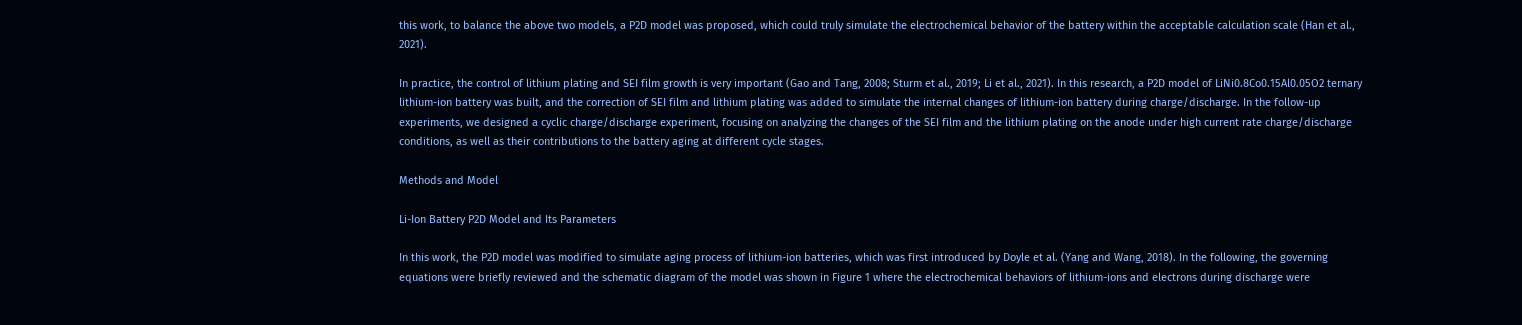this work, to balance the above two models, a P2D model was proposed, which could truly simulate the electrochemical behavior of the battery within the acceptable calculation scale (Han et al., 2021).

In practice, the control of lithium plating and SEI film growth is very important (Gao and Tang, 2008; Sturm et al., 2019; Li et al., 2021). In this research, a P2D model of LiNi0.8Co0.15Al0.05O2 ternary lithium-ion battery was built, and the correction of SEI film and lithium plating was added to simulate the internal changes of lithium-ion battery during charge/discharge. In the follow-up experiments, we designed a cyclic charge/discharge experiment, focusing on analyzing the changes of the SEI film and the lithium plating on the anode under high current rate charge/discharge conditions, as well as their contributions to the battery aging at different cycle stages.

Methods and Model

Li-Ion Battery P2D Model and Its Parameters

In this work, the P2D model was modified to simulate aging process of lithium-ion batteries, which was first introduced by Doyle et al. (Yang and Wang, 2018). In the following, the governing equations were briefly reviewed and the schematic diagram of the model was shown in Figure 1 where the electrochemical behaviors of lithium-ions and electrons during discharge were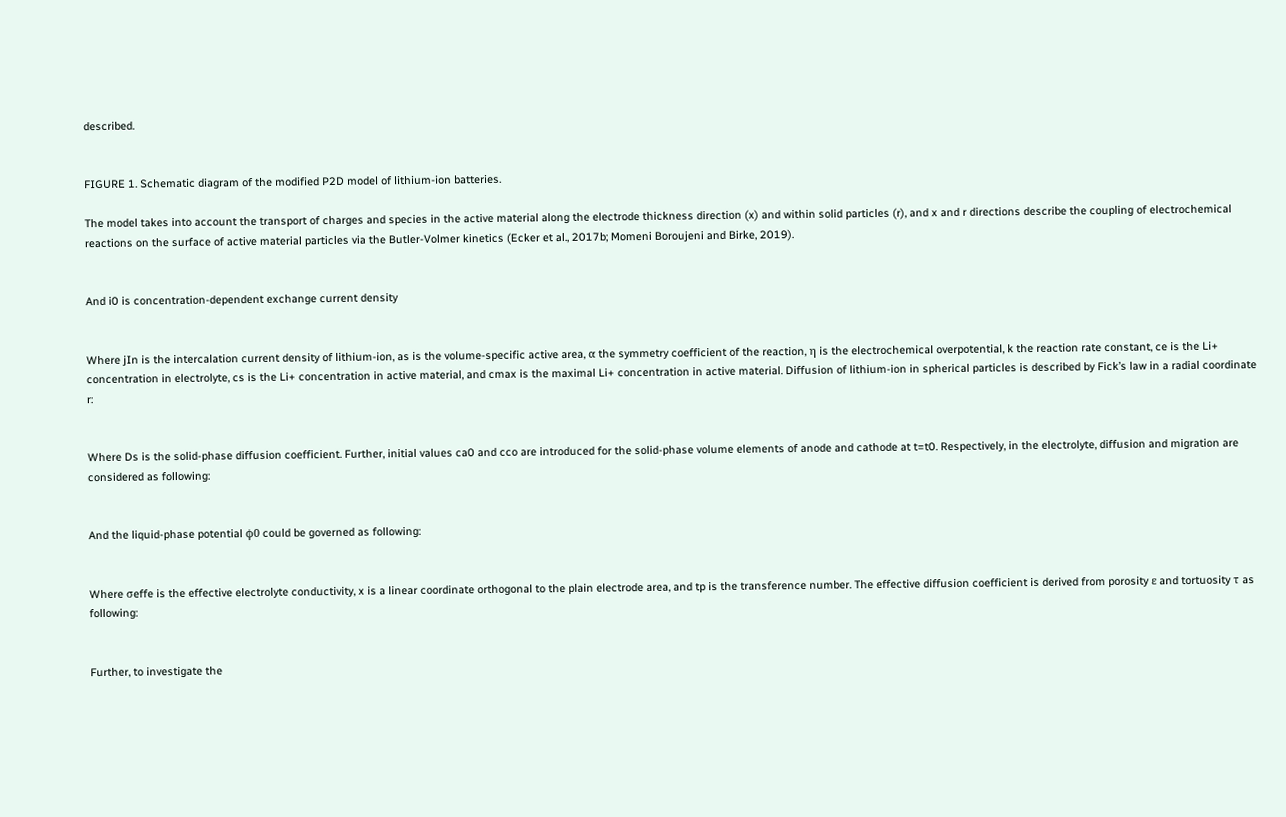described.


FIGURE 1. Schematic diagram of the modified P2D model of lithium-ion batteries.

The model takes into account the transport of charges and species in the active material along the electrode thickness direction (x) and within solid particles (r), and x and r directions describe the coupling of electrochemical reactions on the surface of active material particles via the Butler-Volmer kinetics (Ecker et al., 2017b; Momeni Boroujeni and Birke, 2019).


And i0 is concentration-dependent exchange current density


Where jIn is the intercalation current density of lithium-ion, as is the volume-specific active area, α the symmetry coefficient of the reaction, η is the electrochemical overpotential, k the reaction rate constant, ce is the Li+ concentration in electrolyte, cs is the Li+ concentration in active material, and cmax is the maximal Li+ concentration in active material. Diffusion of lithium-ion in spherical particles is described by Fick’s law in a radial coordinate r:


Where Ds is the solid-phase diffusion coefficient. Further, initial values ca0 and cco are introduced for the solid-phase volume elements of anode and cathode at t=t0. Respectively, in the electrolyte, diffusion and migration are considered as following:


And the liquid-phase potential ϕ0 could be governed as following:


Where σeffe is the effective electrolyte conductivity, x is a linear coordinate orthogonal to the plain electrode area, and tp is the transference number. The effective diffusion coefficient is derived from porosity ε and tortuosity τ as following:


Further, to investigate the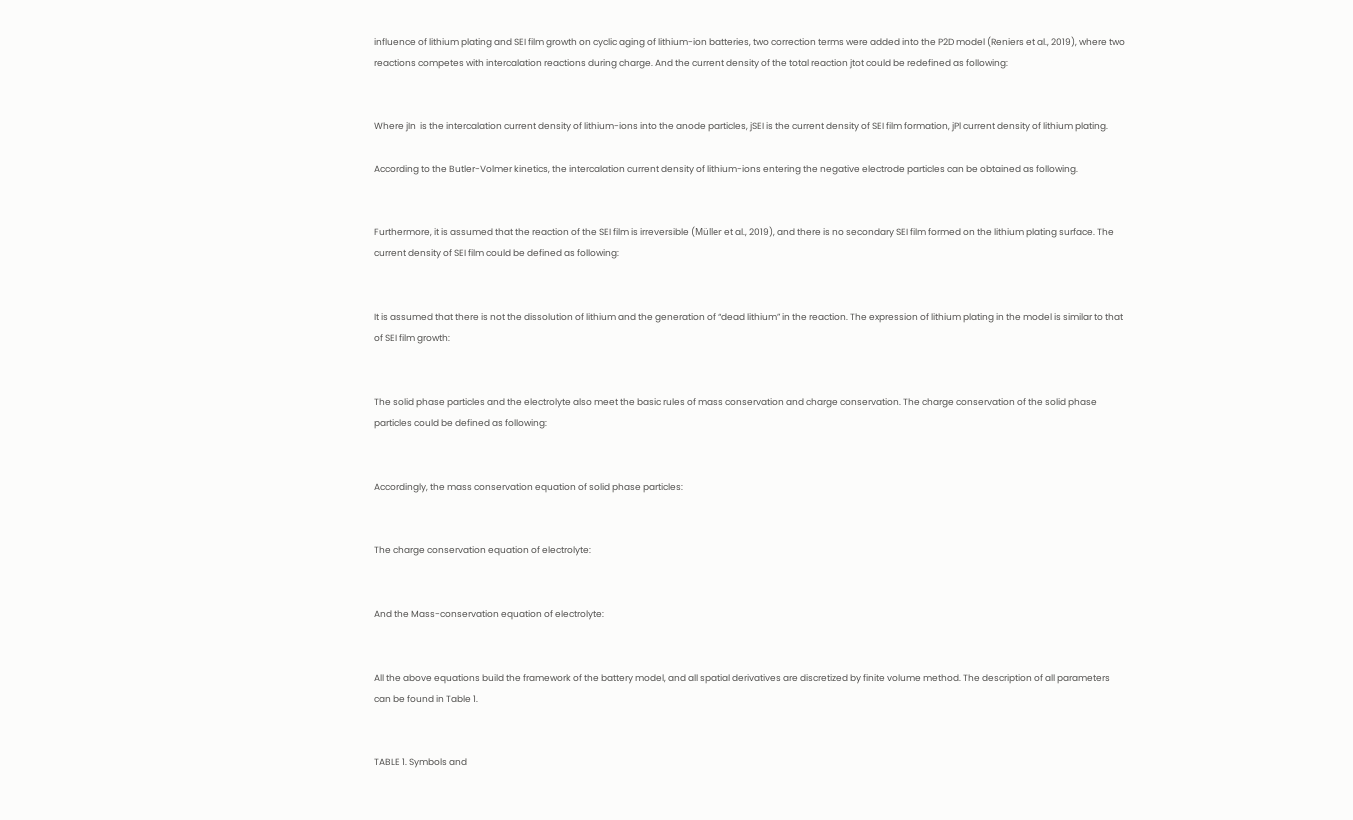influence of lithium plating and SEI film growth on cyclic aging of lithium-ion batteries, two correction terms were added into the P2D model (Reniers et al., 2019), where two reactions competes with intercalation reactions during charge. And the current density of the total reaction jtot could be redefined as following:


Where jIn  is the intercalation current density of lithium-ions into the anode particles, jSEI is the current density of SEI film formation, jPl current density of lithium plating.

According to the Butler-Volmer kinetics, the intercalation current density of lithium-ions entering the negative electrode particles can be obtained as following.


Furthermore, it is assumed that the reaction of the SEI film is irreversible (Müller et al., 2019), and there is no secondary SEI film formed on the lithium plating surface. The current density of SEI film could be defined as following:


It is assumed that there is not the dissolution of lithium and the generation of “dead lithium” in the reaction. The expression of lithium plating in the model is similar to that of SEI film growth:


The solid phase particles and the electrolyte also meet the basic rules of mass conservation and charge conservation. The charge conservation of the solid phase particles could be defined as following:


Accordingly, the mass conservation equation of solid phase particles:


The charge conservation equation of electrolyte:


And the Mass-conservation equation of electrolyte:


All the above equations build the framework of the battery model, and all spatial derivatives are discretized by finite volume method. The description of all parameters can be found in Table 1.


TABLE 1. Symbols and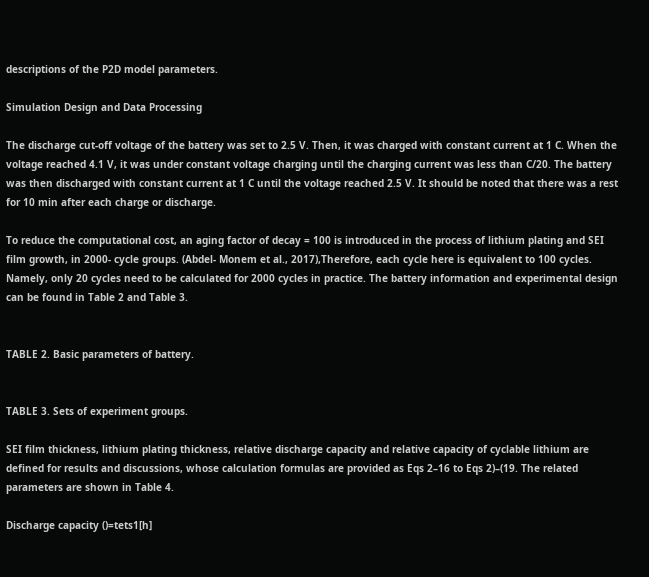descriptions of the P2D model parameters.

Simulation Design and Data Processing

The discharge cut-off voltage of the battery was set to 2.5 V. Then, it was charged with constant current at 1 C. When the voltage reached 4.1 V, it was under constant voltage charging until the charging current was less than C/20. The battery was then discharged with constant current at 1 C until the voltage reached 2.5 V. It should be noted that there was a rest for 10 min after each charge or discharge.

To reduce the computational cost, an aging factor of decay = 100 is introduced in the process of lithium plating and SEI film growth, in 2000- cycle groups. (Abdel- Monem et al., 2017),Therefore, each cycle here is equivalent to 100 cycles. Namely, only 20 cycles need to be calculated for 2000 cycles in practice. The battery information and experimental design can be found in Table 2 and Table 3.


TABLE 2. Basic parameters of battery.


TABLE 3. Sets of experiment groups.

SEI film thickness, lithium plating thickness, relative discharge capacity and relative capacity of cyclable lithium are defined for results and discussions, whose calculation formulas are provided as Eqs 2–16 to Eqs 2)–(19. The related parameters are shown in Table 4.

Discharge capacity ()=tets1[h]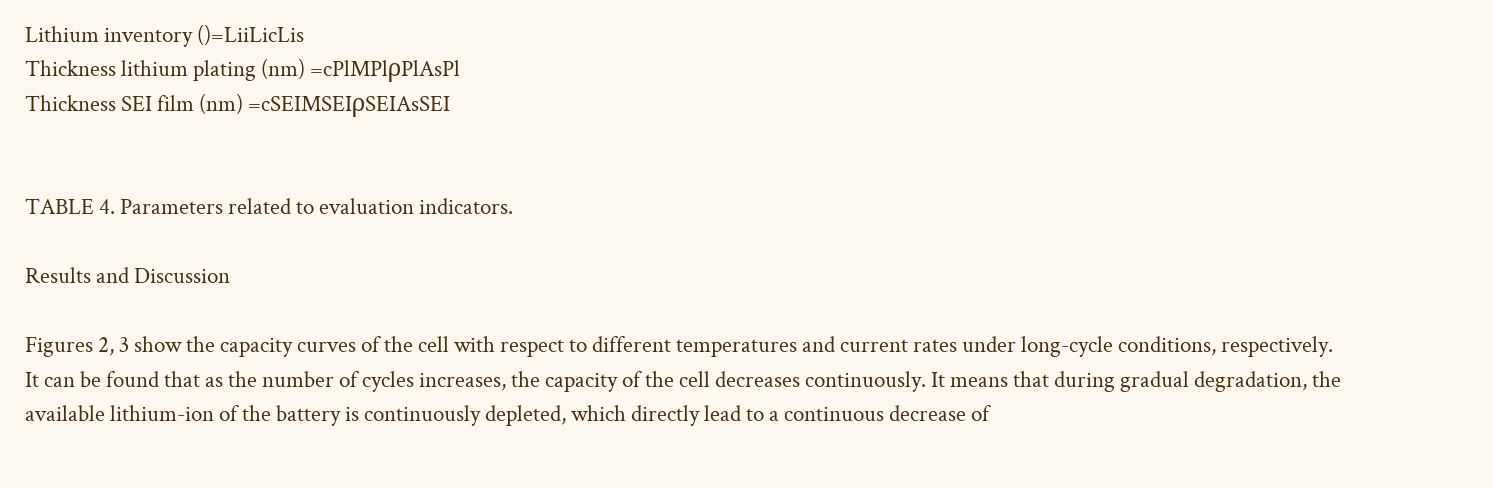Lithium inventory ()=LiiLicLis
Thickness lithium plating (nm) =cPlMPlρPlAsPl
Thickness SEI film (nm) =cSEIMSEIρSEIAsSEI


TABLE 4. Parameters related to evaluation indicators.

Results and Discussion

Figures 2, 3 show the capacity curves of the cell with respect to different temperatures and current rates under long-cycle conditions, respectively. It can be found that as the number of cycles increases, the capacity of the cell decreases continuously. It means that during gradual degradation, the available lithium-ion of the battery is continuously depleted, which directly lead to a continuous decrease of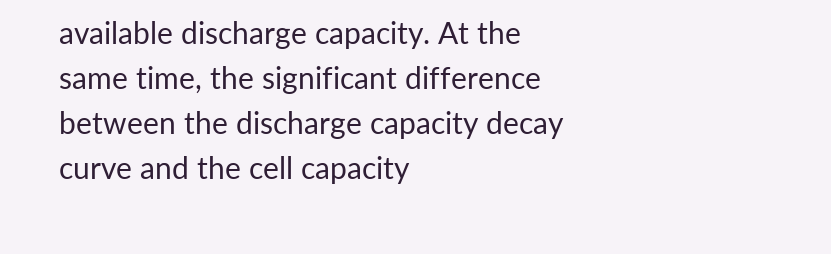available discharge capacity. At the same time, the significant difference between the discharge capacity decay curve and the cell capacity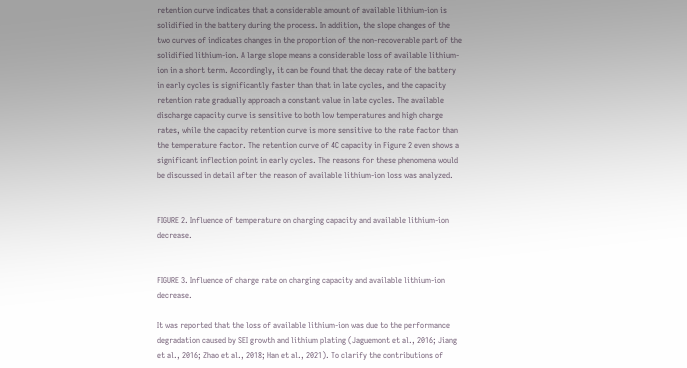retention curve indicates that a considerable amount of available lithium-ion is solidified in the battery during the process. In addition, the slope changes of the two curves of indicates changes in the proportion of the non-recoverable part of the solidified lithium-ion. A large slope means a considerable loss of available lithium-ion in a short term. Accordingly, it can be found that the decay rate of the battery in early cycles is significantly faster than that in late cycles, and the capacity retention rate gradually approach a constant value in late cycles. The available discharge capacity curve is sensitive to both low temperatures and high charge rates, while the capacity retention curve is more sensitive to the rate factor than the temperature factor. The retention curve of 4C capacity in Figure 2 even shows a significant inflection point in early cycles. The reasons for these phenomena would be discussed in detail after the reason of available lithium-ion loss was analyzed.


FIGURE 2. Influence of temperature on charging capacity and available lithium-ion decrease.


FIGURE 3. Influence of charge rate on charging capacity and available lithium-ion decrease.

It was reported that the loss of available lithium-ion was due to the performance degradation caused by SEI growth and lithium plating (Jaguemont et al., 2016; Jiang et al., 2016; Zhao et al., 2018; Han et al., 2021). To clarify the contributions of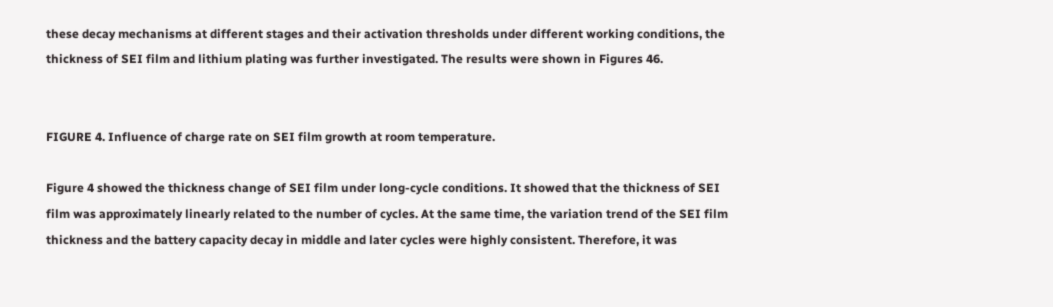these decay mechanisms at different stages and their activation thresholds under different working conditions, the thickness of SEI film and lithium plating was further investigated. The results were shown in Figures 46.


FIGURE 4. Influence of charge rate on SEI film growth at room temperature.

Figure 4 showed the thickness change of SEI film under long-cycle conditions. It showed that the thickness of SEI film was approximately linearly related to the number of cycles. At the same time, the variation trend of the SEI film thickness and the battery capacity decay in middle and later cycles were highly consistent. Therefore, it was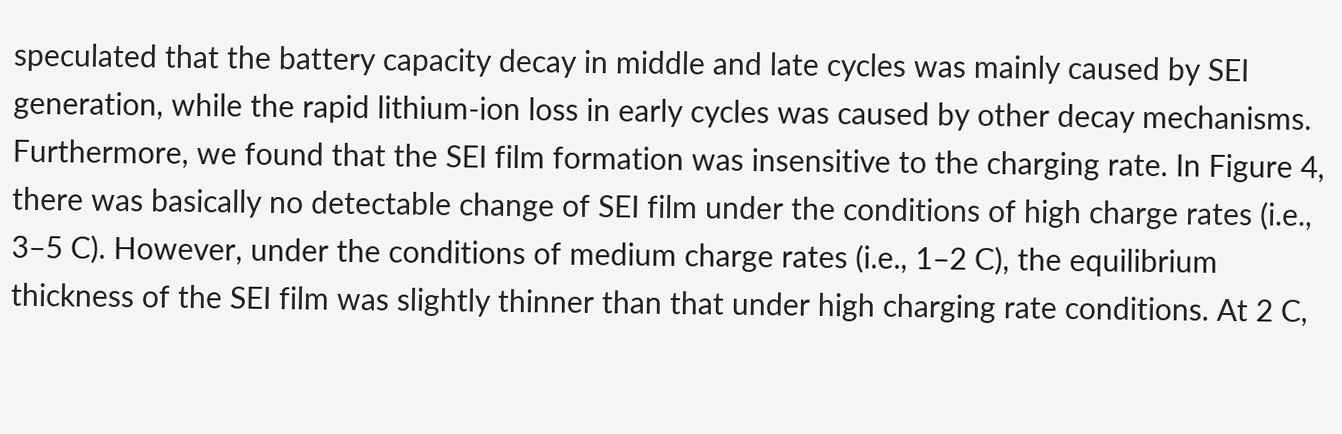speculated that the battery capacity decay in middle and late cycles was mainly caused by SEI generation, while the rapid lithium-ion loss in early cycles was caused by other decay mechanisms. Furthermore, we found that the SEI film formation was insensitive to the charging rate. In Figure 4, there was basically no detectable change of SEI film under the conditions of high charge rates (i.e., 3–5 C). However, under the conditions of medium charge rates (i.e., 1–2 C), the equilibrium thickness of the SEI film was slightly thinner than that under high charging rate conditions. At 2 C,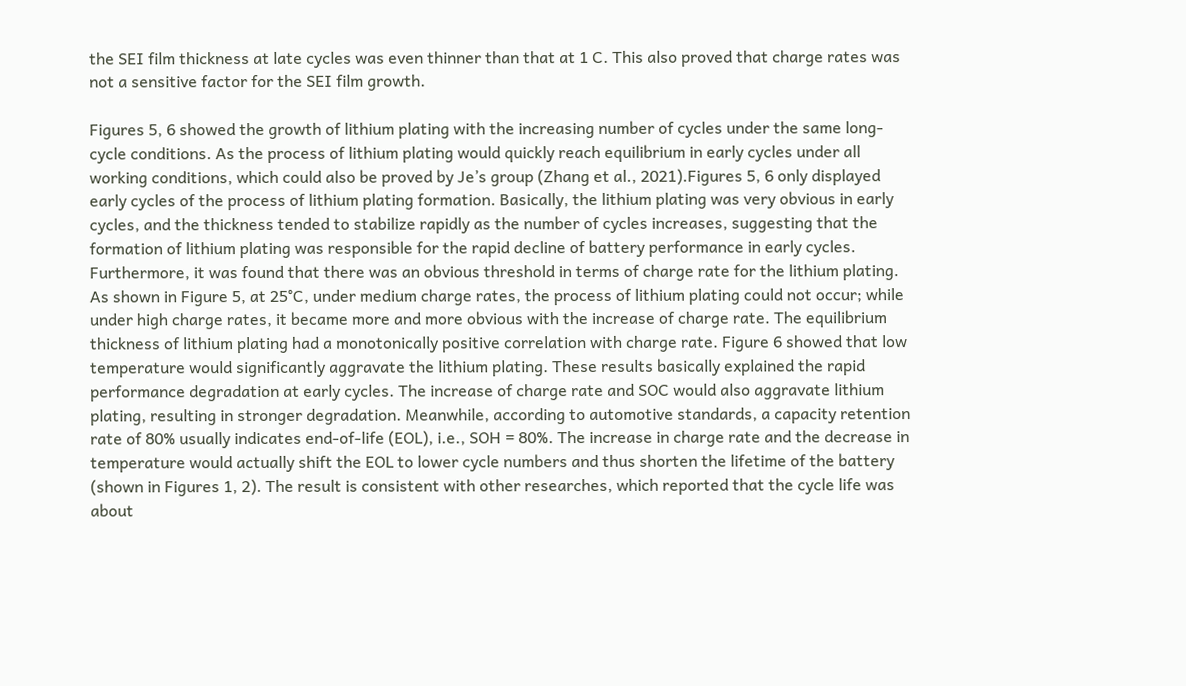the SEI film thickness at late cycles was even thinner than that at 1 C. This also proved that charge rates was not a sensitive factor for the SEI film growth.

Figures 5, 6 showed the growth of lithium plating with the increasing number of cycles under the same long-cycle conditions. As the process of lithium plating would quickly reach equilibrium in early cycles under all working conditions, which could also be proved by Je’s group (Zhang et al., 2021).Figures 5, 6 only displayed early cycles of the process of lithium plating formation. Basically, the lithium plating was very obvious in early cycles, and the thickness tended to stabilize rapidly as the number of cycles increases, suggesting that the formation of lithium plating was responsible for the rapid decline of battery performance in early cycles. Furthermore, it was found that there was an obvious threshold in terms of charge rate for the lithium plating. As shown in Figure 5, at 25°C, under medium charge rates, the process of lithium plating could not occur; while under high charge rates, it became more and more obvious with the increase of charge rate. The equilibrium thickness of lithium plating had a monotonically positive correlation with charge rate. Figure 6 showed that low temperature would significantly aggravate the lithium plating. These results basically explained the rapid performance degradation at early cycles. The increase of charge rate and SOC would also aggravate lithium plating, resulting in stronger degradation. Meanwhile, according to automotive standards, a capacity retention rate of 80% usually indicates end-of-life (EOL), i.e., SOH = 80%. The increase in charge rate and the decrease in temperature would actually shift the EOL to lower cycle numbers and thus shorten the lifetime of the battery (shown in Figures 1, 2). The result is consistent with other researches, which reported that the cycle life was about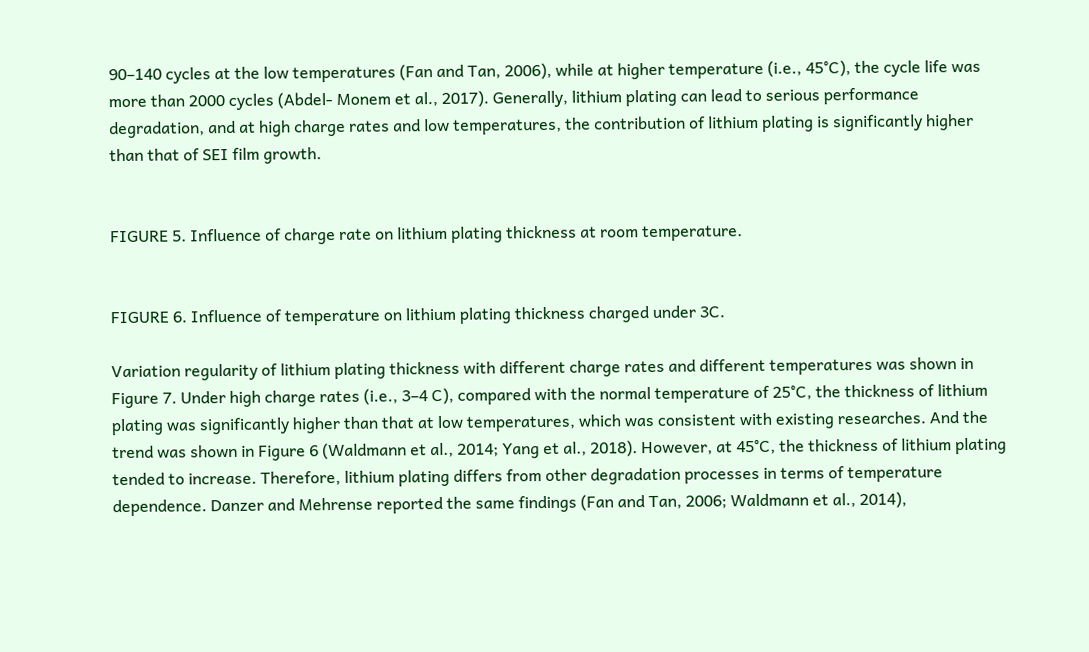90–140 cycles at the low temperatures (Fan and Tan, 2006), while at higher temperature (i.e., 45°C), the cycle life was more than 2000 cycles (Abdel- Monem et al., 2017). Generally, lithium plating can lead to serious performance degradation, and at high charge rates and low temperatures, the contribution of lithium plating is significantly higher than that of SEI film growth.


FIGURE 5. Influence of charge rate on lithium plating thickness at room temperature.


FIGURE 6. Influence of temperature on lithium plating thickness charged under 3C.

Variation regularity of lithium plating thickness with different charge rates and different temperatures was shown in Figure 7. Under high charge rates (i.e., 3–4 C), compared with the normal temperature of 25°C, the thickness of lithium plating was significantly higher than that at low temperatures, which was consistent with existing researches. And the trend was shown in Figure 6 (Waldmann et al., 2014; Yang et al., 2018). However, at 45°C, the thickness of lithium plating tended to increase. Therefore, lithium plating differs from other degradation processes in terms of temperature dependence. Danzer and Mehrense reported the same findings (Fan and Tan, 2006; Waldmann et al., 2014),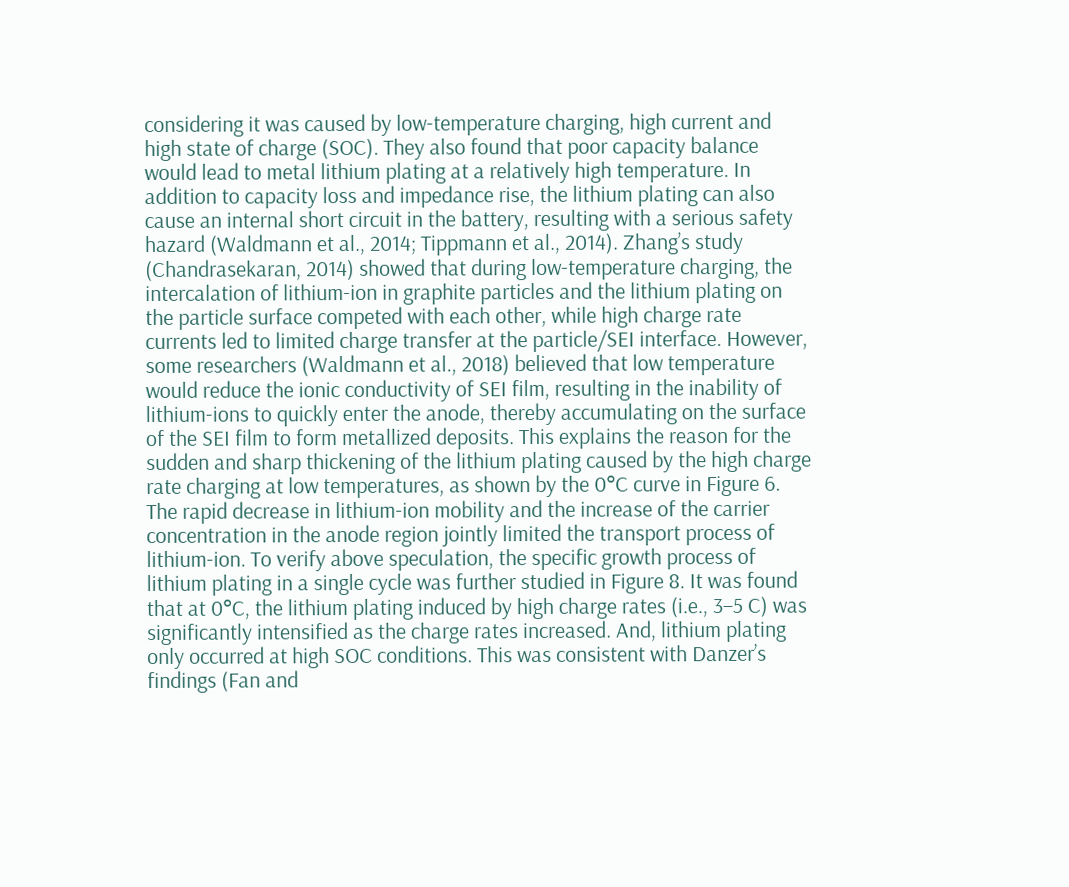considering it was caused by low-temperature charging, high current and high state of charge (SOC). They also found that poor capacity balance would lead to metal lithium plating at a relatively high temperature. In addition to capacity loss and impedance rise, the lithium plating can also cause an internal short circuit in the battery, resulting with a serious safety hazard (Waldmann et al., 2014; Tippmann et al., 2014). Zhang’s study (Chandrasekaran, 2014) showed that during low-temperature charging, the intercalation of lithium-ion in graphite particles and the lithium plating on the particle surface competed with each other, while high charge rate currents led to limited charge transfer at the particle/SEI interface. However, some researchers (Waldmann et al., 2018) believed that low temperature would reduce the ionic conductivity of SEI film, resulting in the inability of lithium-ions to quickly enter the anode, thereby accumulating on the surface of the SEI film to form metallized deposits. This explains the reason for the sudden and sharp thickening of the lithium plating caused by the high charge rate charging at low temperatures, as shown by the 0°C curve in Figure 6. The rapid decrease in lithium-ion mobility and the increase of the carrier concentration in the anode region jointly limited the transport process of lithium-ion. To verify above speculation, the specific growth process of lithium plating in a single cycle was further studied in Figure 8. It was found that at 0°C, the lithium plating induced by high charge rates (i.e., 3–5 C) was significantly intensified as the charge rates increased. And, lithium plating only occurred at high SOC conditions. This was consistent with Danzer’s findings (Fan and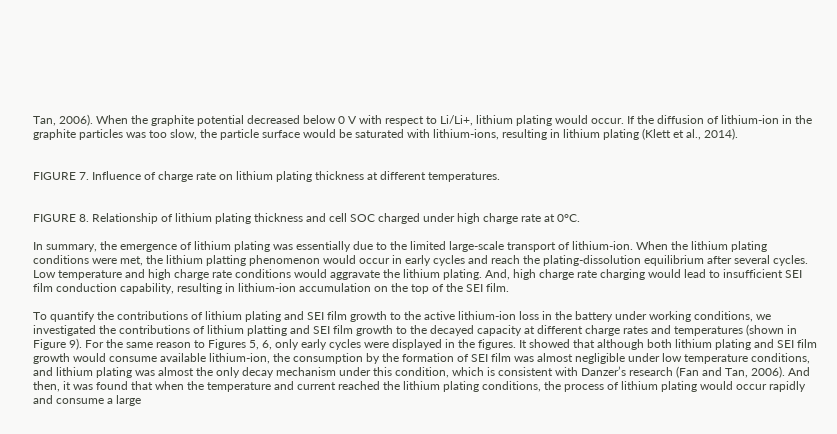Tan, 2006). When the graphite potential decreased below 0 V with respect to Li/Li+, lithium plating would occur. If the diffusion of lithium-ion in the graphite particles was too slow, the particle surface would be saturated with lithium-ions, resulting in lithium plating (Klett et al., 2014).


FIGURE 7. Influence of charge rate on lithium plating thickness at different temperatures.


FIGURE 8. Relationship of lithium plating thickness and cell SOC charged under high charge rate at 0°C.

In summary, the emergence of lithium plating was essentially due to the limited large-scale transport of lithium-ion. When the lithium plating conditions were met, the lithium platting phenomenon would occur in early cycles and reach the plating-dissolution equilibrium after several cycles. Low temperature and high charge rate conditions would aggravate the lithium plating. And, high charge rate charging would lead to insufficient SEI film conduction capability, resulting in lithium-ion accumulation on the top of the SEI film.

To quantify the contributions of lithium plating and SEI film growth to the active lithium-ion loss in the battery under working conditions, we investigated the contributions of lithium platting and SEI film growth to the decayed capacity at different charge rates and temperatures (shown in Figure 9). For the same reason to Figures 5, 6, only early cycles were displayed in the figures. It showed that although both lithium plating and SEI film growth would consume available lithium-ion, the consumption by the formation of SEI film was almost negligible under low temperature conditions, and lithium plating was almost the only decay mechanism under this condition, which is consistent with Danzer’s research (Fan and Tan, 2006). And then, it was found that when the temperature and current reached the lithium plating conditions, the process of lithium plating would occur rapidly and consume a large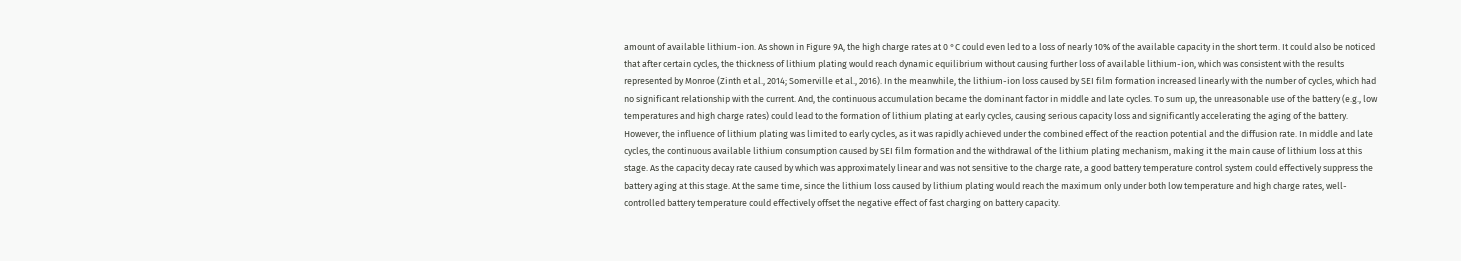amount of available lithium-ion. As shown in Figure 9A, the high charge rates at 0 °C could even led to a loss of nearly 10% of the available capacity in the short term. It could also be noticed that after certain cycles, the thickness of lithium plating would reach dynamic equilibrium without causing further loss of available lithium-ion, which was consistent with the results represented by Monroe (Zinth et al., 2014; Somerville et al., 2016). In the meanwhile, the lithium-ion loss caused by SEI film formation increased linearly with the number of cycles, which had no significant relationship with the current. And, the continuous accumulation became the dominant factor in middle and late cycles. To sum up, the unreasonable use of the battery (e.g., low temperatures and high charge rates) could lead to the formation of lithium plating at early cycles, causing serious capacity loss and significantly accelerating the aging of the battery. However, the influence of lithium plating was limited to early cycles, as it was rapidly achieved under the combined effect of the reaction potential and the diffusion rate. In middle and late cycles, the continuous available lithium consumption caused by SEI film formation and the withdrawal of the lithium plating mechanism, making it the main cause of lithium loss at this stage. As the capacity decay rate caused by which was approximately linear and was not sensitive to the charge rate, a good battery temperature control system could effectively suppress the battery aging at this stage. At the same time, since the lithium loss caused by lithium plating would reach the maximum only under both low temperature and high charge rates, well-controlled battery temperature could effectively offset the negative effect of fast charging on battery capacity.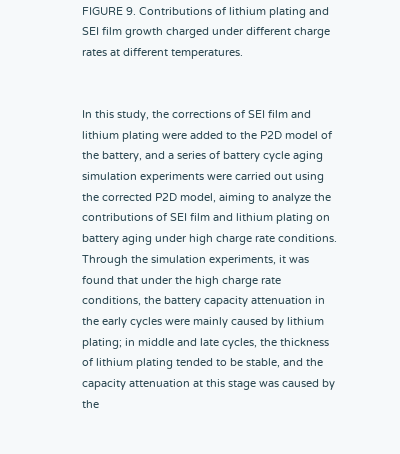FIGURE 9. Contributions of lithium plating and SEI film growth charged under different charge rates at different temperatures.


In this study, the corrections of SEI film and lithium plating were added to the P2D model of the battery, and a series of battery cycle aging simulation experiments were carried out using the corrected P2D model, aiming to analyze the contributions of SEI film and lithium plating on battery aging under high charge rate conditions. Through the simulation experiments, it was found that under the high charge rate conditions, the battery capacity attenuation in the early cycles were mainly caused by lithium plating; in middle and late cycles, the thickness of lithium plating tended to be stable, and the capacity attenuation at this stage was caused by the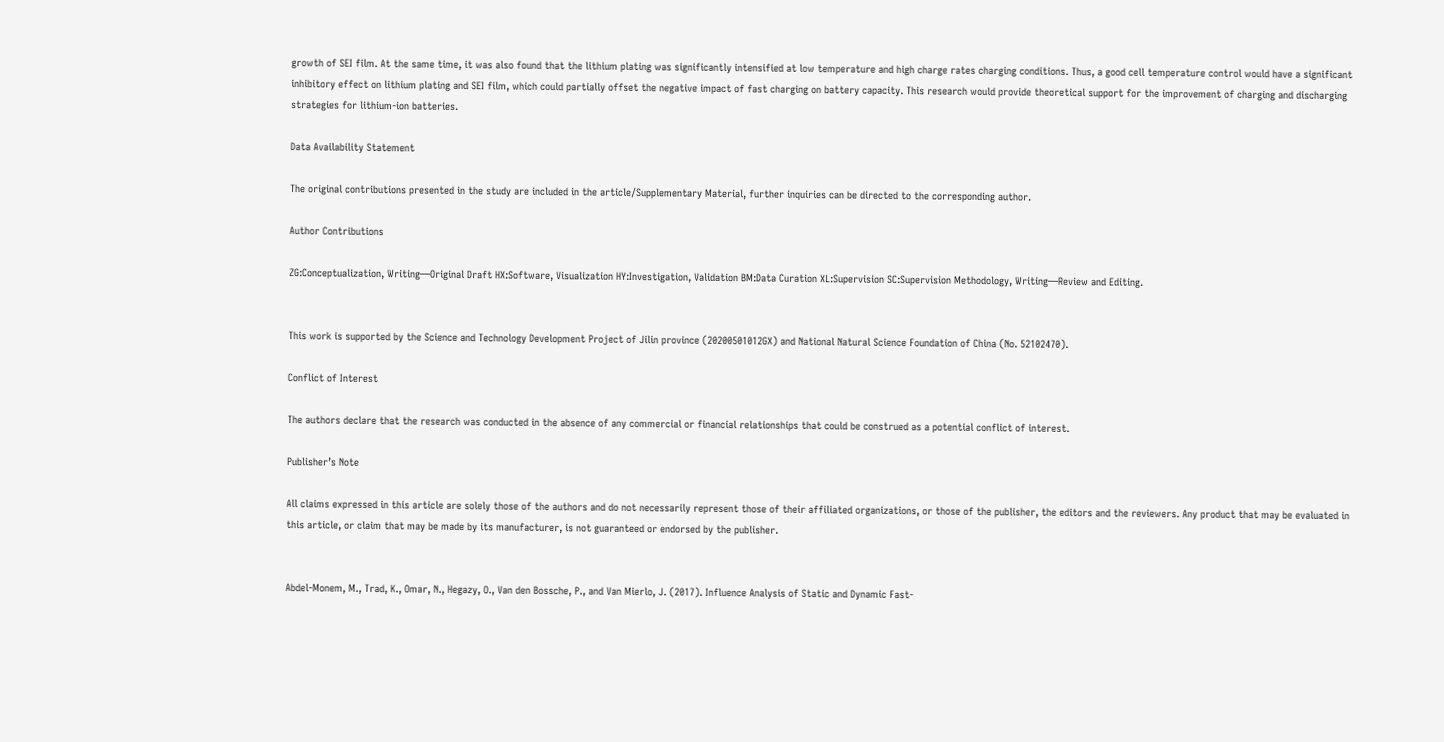growth of SEI film. At the same time, it was also found that the lithium plating was significantly intensified at low temperature and high charge rates charging conditions. Thus, a good cell temperature control would have a significant inhibitory effect on lithium plating and SEI film, which could partially offset the negative impact of fast charging on battery capacity. This research would provide theoretical support for the improvement of charging and discharging strategies for lithium-ion batteries.

Data Availability Statement

The original contributions presented in the study are included in the article/Supplementary Material, further inquiries can be directed to the corresponding author.

Author Contributions

ZG:Conceptualization, Writing—Original Draft HX:Software, Visualization HY:Investigation, Validation BM:Data Curation XL:Supervision SC:Supervision Methodology, Writing—Review and Editing.


This work is supported by the Science and Technology Development Project of Jilin province (20200501012GX) and National Natural Science Foundation of China (No. 52102470).

Conflict of Interest

The authors declare that the research was conducted in the absence of any commercial or financial relationships that could be construed as a potential conflict of interest.

Publisher’s Note

All claims expressed in this article are solely those of the authors and do not necessarily represent those of their affiliated organizations, or those of the publisher, the editors and the reviewers. Any product that may be evaluated in this article, or claim that may be made by its manufacturer, is not guaranteed or endorsed by the publisher.


Abdel-Monem, M., Trad, K., Omar, N., Hegazy, O., Van den Bossche, P., and Van Mierlo, J. (2017). Influence Analysis of Static and Dynamic Fast-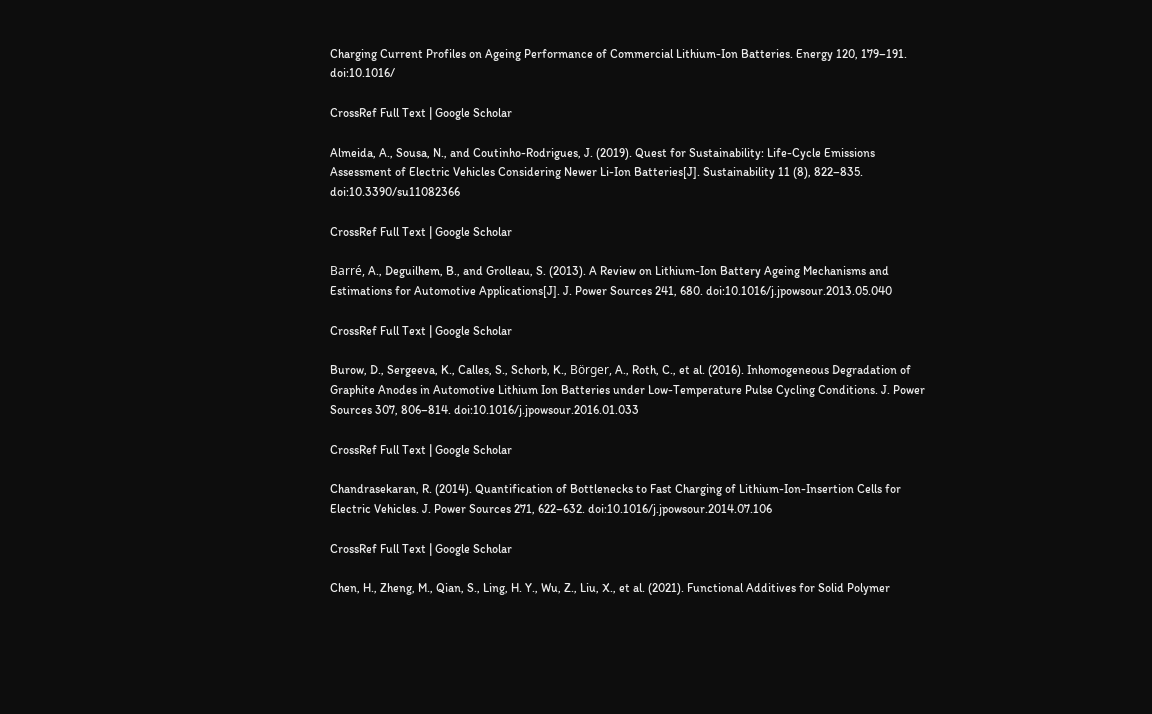Charging Current Profiles on Ageing Performance of Commercial Lithium-Ion Batteries. Energy 120, 179–191. doi:10.1016/

CrossRef Full Text | Google Scholar

Almeida, A., Sousa, N., and Coutinho-Rodrigues, J. (2019). Quest for Sustainability: Life-Cycle Emissions Assessment of Electric Vehicles Considering Newer Li-Ion Batteries[J]. Sustainability 11 (8), 822–835. doi:10.3390/su11082366

CrossRef Full Text | Google Scholar

Barré, A., Deguilhem, B., and Grolleau, S. (2013). A Review on Lithium-Ion Battery Ageing Mechanisms and Estimations for Automotive Applications[J]. J. Power Sources 241, 680. doi:10.1016/j.jpowsour.2013.05.040

CrossRef Full Text | Google Scholar

Burow, D., Sergeeva, K., Calles, S., Schorb, K., Börger, A., Roth, C., et al. (2016). Inhomogeneous Degradation of Graphite Anodes in Automotive Lithium Ion Batteries under Low-Temperature Pulse Cycling Conditions. J. Power Sources 307, 806–814. doi:10.1016/j.jpowsour.2016.01.033

CrossRef Full Text | Google Scholar

Chandrasekaran, R. (2014). Quantification of Bottlenecks to Fast Charging of Lithium-Ion-Insertion Cells for Electric Vehicles. J. Power Sources 271, 622–632. doi:10.1016/j.jpowsour.2014.07.106

CrossRef Full Text | Google Scholar

Chen, H., Zheng, M., Qian, S., Ling, H. Y., Wu, Z., Liu, X., et al. (2021). Functional Additives for Solid Polymer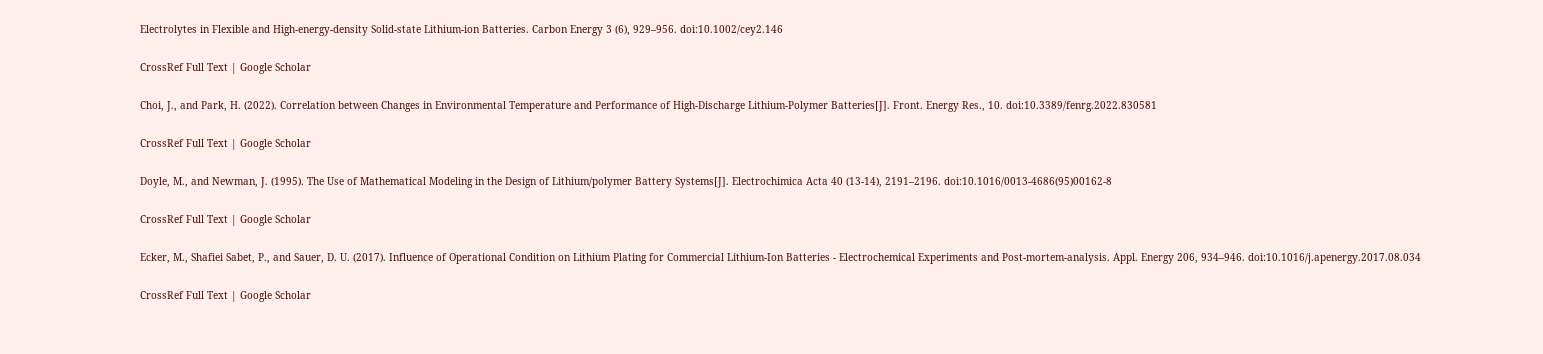Electrolytes in Flexible and High‐energy‐density Solid‐state Lithium‐ion Batteries. Carbon Energy 3 (6), 929–956. doi:10.1002/cey2.146

CrossRef Full Text | Google Scholar

Choi, J., and Park, H. (2022). Correlation between Changes in Environmental Temperature and Performance of High-Discharge Lithium-Polymer Batteries[J]. Front. Energy Res., 10. doi:10.3389/fenrg.2022.830581

CrossRef Full Text | Google Scholar

Doyle, M., and Newman, J. (1995). The Use of Mathematical Modeling in the Design of Lithium/polymer Battery Systems[J]. Electrochimica Acta 40 (13-14), 2191–2196. doi:10.1016/0013-4686(95)00162-8

CrossRef Full Text | Google Scholar

Ecker, M., Shafiei Sabet, P., and Sauer, D. U. (2017). Influence of Operational Condition on Lithium Plating for Commercial Lithium-Ion Batteries - Electrochemical Experiments and Post-mortem-analysis. Appl. Energy 206, 934–946. doi:10.1016/j.apenergy.2017.08.034

CrossRef Full Text | Google Scholar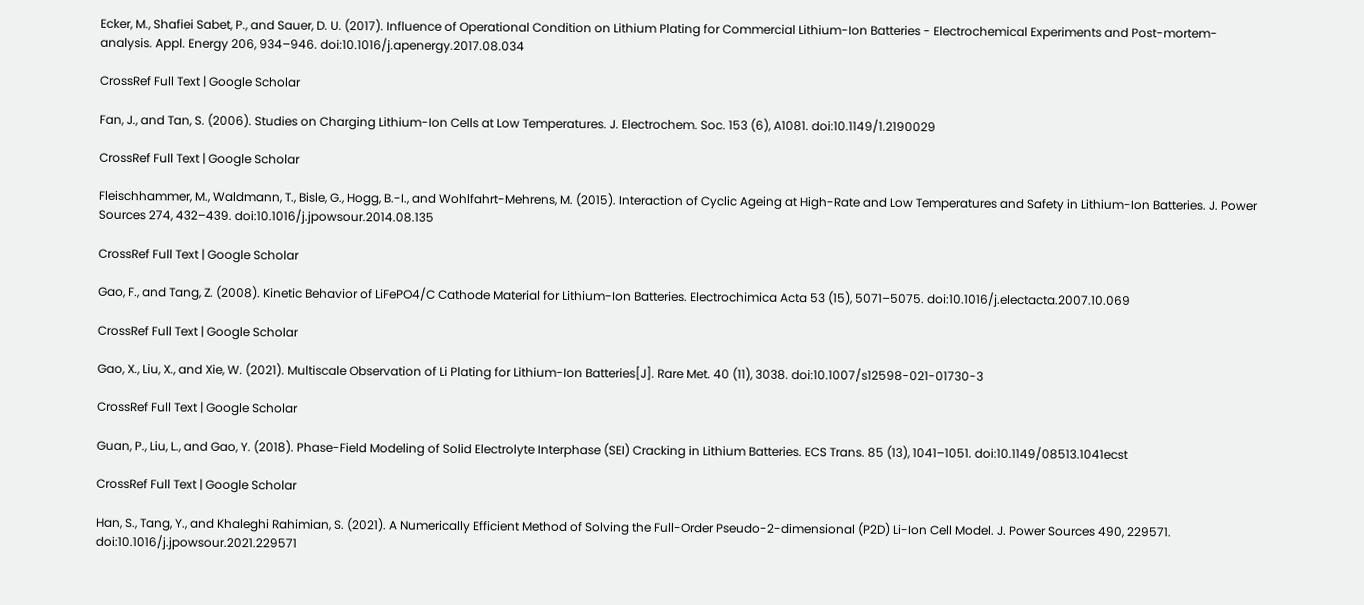Ecker, M., Shafiei Sabet, P., and Sauer, D. U. (2017). Influence of Operational Condition on Lithium Plating for Commercial Lithium-Ion Batteries - Electrochemical Experiments and Post-mortem-analysis. Appl. Energy 206, 934–946. doi:10.1016/j.apenergy.2017.08.034

CrossRef Full Text | Google Scholar

Fan, J., and Tan, S. (2006). Studies on Charging Lithium-Ion Cells at Low Temperatures. J. Electrochem. Soc. 153 (6), A1081. doi:10.1149/1.2190029

CrossRef Full Text | Google Scholar

Fleischhammer, M., Waldmann, T., Bisle, G., Hogg, B.-I., and Wohlfahrt-Mehrens, M. (2015). Interaction of Cyclic Ageing at High-Rate and Low Temperatures and Safety in Lithium-Ion Batteries. J. Power Sources 274, 432–439. doi:10.1016/j.jpowsour.2014.08.135

CrossRef Full Text | Google Scholar

Gao, F., and Tang, Z. (2008). Kinetic Behavior of LiFePO4/C Cathode Material for Lithium-Ion Batteries. Electrochimica Acta 53 (15), 5071–5075. doi:10.1016/j.electacta.2007.10.069

CrossRef Full Text | Google Scholar

Gao, X., Liu, X., and Xie, W. (2021). Multiscale Observation of Li Plating for Lithium-Ion Batteries[J]. Rare Met. 40 (11), 3038. doi:10.1007/s12598-021-01730-3

CrossRef Full Text | Google Scholar

Guan, P., Liu, L., and Gao, Y. (2018). Phase-Field Modeling of Solid Electrolyte Interphase (SEI) Cracking in Lithium Batteries. ECS Trans. 85 (13), 1041–1051. doi:10.1149/08513.1041ecst

CrossRef Full Text | Google Scholar

Han, S., Tang, Y., and Khaleghi Rahimian, S. (2021). A Numerically Efficient Method of Solving the Full-Order Pseudo-2-dimensional (P2D) Li-Ion Cell Model. J. Power Sources 490, 229571. doi:10.1016/j.jpowsour.2021.229571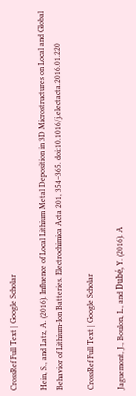CrossRef Full Text | Google Scholar

Hein, S., and Latz, A. (2016). Influence of Local Lithium Metal Deposition in 3D Microstructures on Local and Global Behavior of Lithium-Ion Batteries. Electrochimica Acta 201, 354–365. doi:10.1016/j.electacta.2016.01.220

CrossRef Full Text | Google Scholar

Jaguemont, J., Boulon, L., and Dubé, Y. (2016). A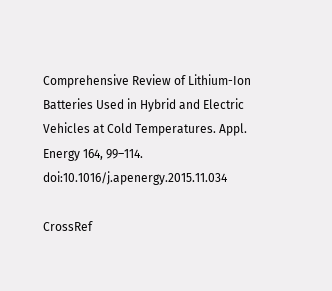Comprehensive Review of Lithium-Ion Batteries Used in Hybrid and Electric Vehicles at Cold Temperatures. Appl. Energy 164, 99–114. doi:10.1016/j.apenergy.2015.11.034

CrossRef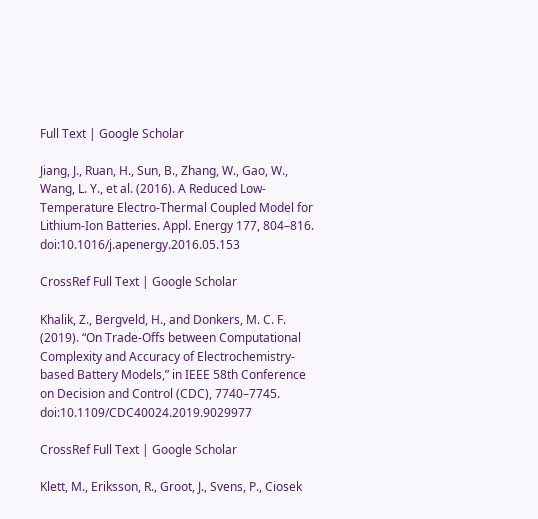Full Text | Google Scholar

Jiang, J., Ruan, H., Sun, B., Zhang, W., Gao, W., Wang, L. Y., et al. (2016). A Reduced Low-Temperature Electro-Thermal Coupled Model for Lithium-Ion Batteries. Appl. Energy 177, 804–816. doi:10.1016/j.apenergy.2016.05.153

CrossRef Full Text | Google Scholar

Khalik, Z., Bergveld, H., and Donkers, M. C. F. (2019). “On Trade-Offs between Computational Complexity and Accuracy of Electrochemistry-based Battery Models,” in IEEE 58th Conference on Decision and Control (CDC), 7740–7745. doi:10.1109/CDC40024.2019.9029977

CrossRef Full Text | Google Scholar

Klett, M., Eriksson, R., Groot, J., Svens, P., Ciosek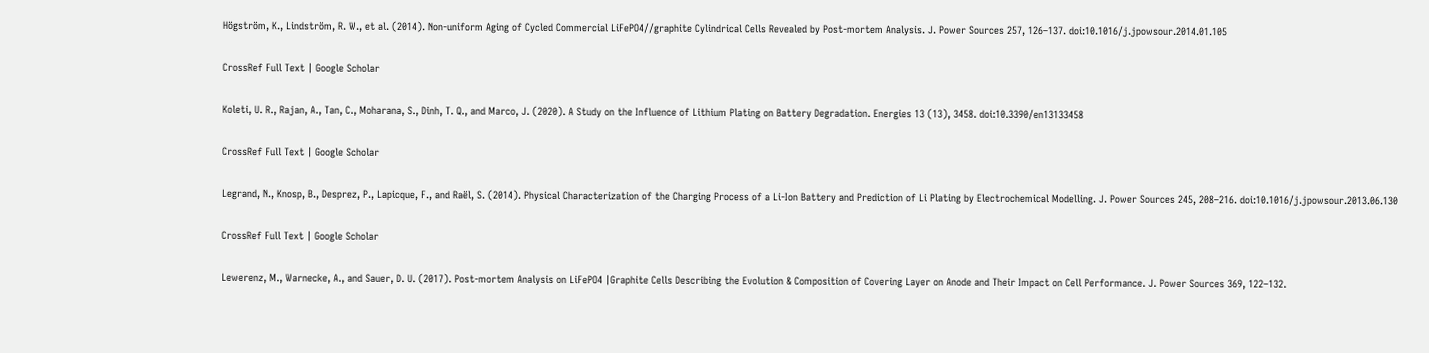Högström, K., Lindström, R. W., et al. (2014). Non-uniform Aging of Cycled Commercial LiFePO4//graphite Cylindrical Cells Revealed by Post-mortem Analysis. J. Power Sources 257, 126–137. doi:10.1016/j.jpowsour.2014.01.105

CrossRef Full Text | Google Scholar

Koleti, U. R., Rajan, A., Tan, C., Moharana, S., Dinh, T. Q., and Marco, J. (2020). A Study on the Influence of Lithium Plating on Battery Degradation. Energies 13 (13), 3458. doi:10.3390/en13133458

CrossRef Full Text | Google Scholar

Legrand, N., Knosp, B., Desprez, P., Lapicque, F., and Raël, S. (2014). Physical Characterization of the Charging Process of a Li-Ion Battery and Prediction of Li Plating by Electrochemical Modelling. J. Power Sources 245, 208–216. doi:10.1016/j.jpowsour.2013.06.130

CrossRef Full Text | Google Scholar

Lewerenz, M., Warnecke, A., and Sauer, D. U. (2017). Post-mortem Analysis on LiFePO4 |Graphite Cells Describing the Evolution & Composition of Covering Layer on Anode and Their Impact on Cell Performance. J. Power Sources 369, 122–132.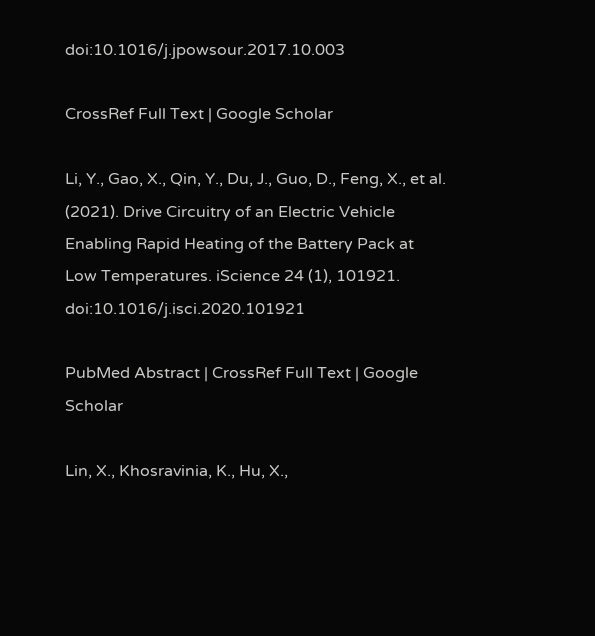doi:10.1016/j.jpowsour.2017.10.003

CrossRef Full Text | Google Scholar

Li, Y., Gao, X., Qin, Y., Du, J., Guo, D., Feng, X., et al. (2021). Drive Circuitry of an Electric Vehicle Enabling Rapid Heating of the Battery Pack at Low Temperatures. iScience 24 (1), 101921. doi:10.1016/j.isci.2020.101921

PubMed Abstract | CrossRef Full Text | Google Scholar

Lin, X., Khosravinia, K., Hu, X.,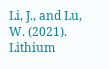Li, J., and Lu, W. (2021). Lithium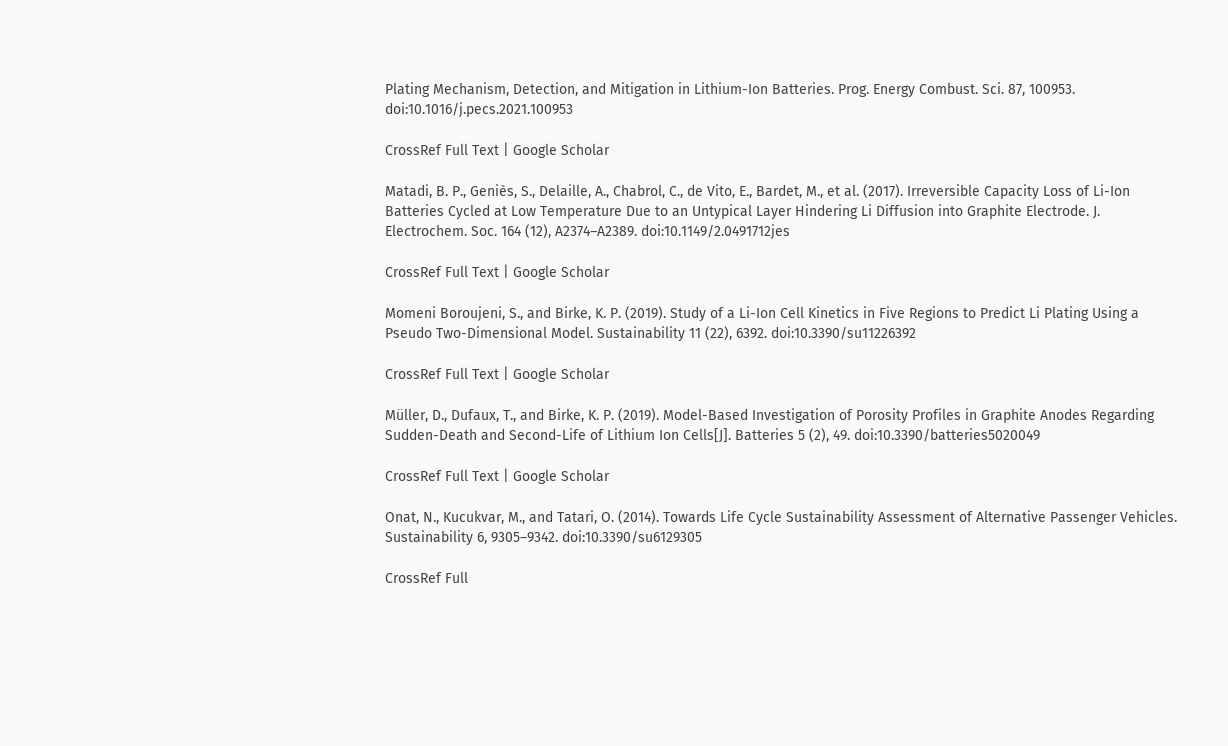Plating Mechanism, Detection, and Mitigation in Lithium-Ion Batteries. Prog. Energy Combust. Sci. 87, 100953. doi:10.1016/j.pecs.2021.100953

CrossRef Full Text | Google Scholar

Matadi, B. P., Geniès, S., Delaille, A., Chabrol, C., de Vito, E., Bardet, M., et al. (2017). Irreversible Capacity Loss of Li-Ion Batteries Cycled at Low Temperature Due to an Untypical Layer Hindering Li Diffusion into Graphite Electrode. J. Electrochem. Soc. 164 (12), A2374–A2389. doi:10.1149/2.0491712jes

CrossRef Full Text | Google Scholar

Momeni Boroujeni, S., and Birke, K. P. (2019). Study of a Li-Ion Cell Kinetics in Five Regions to Predict Li Plating Using a Pseudo Two-Dimensional Model. Sustainability 11 (22), 6392. doi:10.3390/su11226392

CrossRef Full Text | Google Scholar

Müller, D., Dufaux, T., and Birke, K. P. (2019). Model-Based Investigation of Porosity Profiles in Graphite Anodes Regarding Sudden-Death and Second-Life of Lithium Ion Cells[J]. Batteries 5 (2), 49. doi:10.3390/batteries5020049

CrossRef Full Text | Google Scholar

Onat, N., Kucukvar, M., and Tatari, O. (2014). Towards Life Cycle Sustainability Assessment of Alternative Passenger Vehicles. Sustainability 6, 9305–9342. doi:10.3390/su6129305

CrossRef Full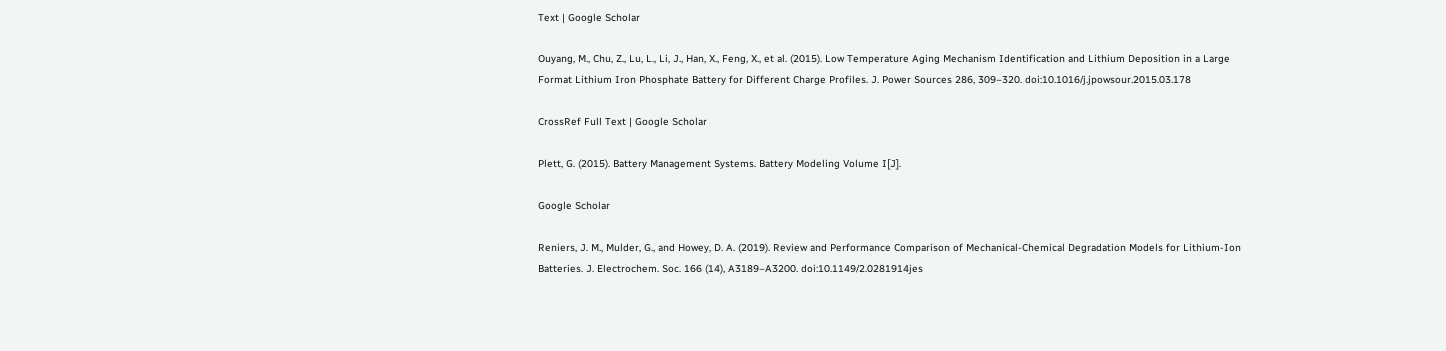Text | Google Scholar

Ouyang, M., Chu, Z., Lu, L., Li, J., Han, X., Feng, X., et al. (2015). Low Temperature Aging Mechanism Identification and Lithium Deposition in a Large Format Lithium Iron Phosphate Battery for Different Charge Profiles. J. Power Sources 286, 309–320. doi:10.1016/j.jpowsour.2015.03.178

CrossRef Full Text | Google Scholar

Plett, G. (2015). Battery Management Systems. Battery Modeling Volume I[J].

Google Scholar

Reniers, J. M., Mulder, G., and Howey, D. A. (2019). Review and Performance Comparison of Mechanical-Chemical Degradation Models for Lithium-Ion Batteries. J. Electrochem. Soc. 166 (14), A3189–A3200. doi:10.1149/2.0281914jes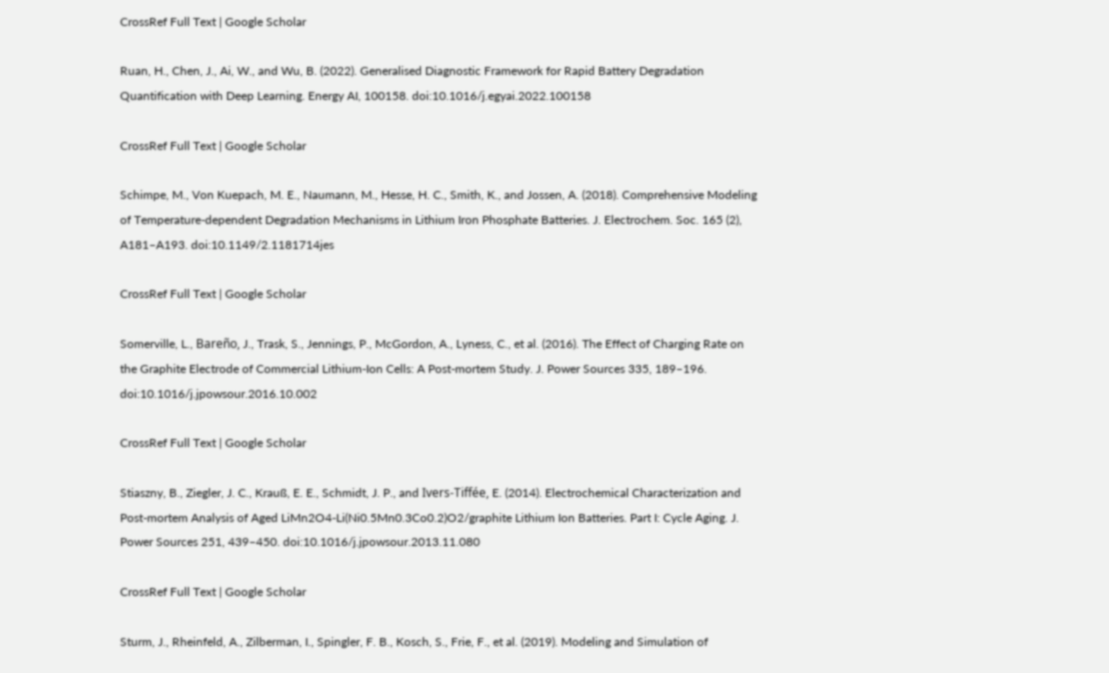CrossRef Full Text | Google Scholar

Ruan, H., Chen, J., Ai, W., and Wu, B. (2022). Generalised Diagnostic Framework for Rapid Battery Degradation Quantification with Deep Learning. Energy AI, 100158. doi:10.1016/j.egyai.2022.100158

CrossRef Full Text | Google Scholar

Schimpe, M., Von Kuepach, M. E., Naumann, M., Hesse, H. C., Smith, K., and Jossen, A. (2018). Comprehensive Modeling of Temperature-dependent Degradation Mechanisms in Lithium Iron Phosphate Batteries. J. Electrochem. Soc. 165 (2), A181–A193. doi:10.1149/2.1181714jes

CrossRef Full Text | Google Scholar

Somerville, L., Bareño, J., Trask, S., Jennings, P., McGordon, A., Lyness, C., et al. (2016). The Effect of Charging Rate on the Graphite Electrode of Commercial Lithium-Ion Cells: A Post-mortem Study. J. Power Sources 335, 189–196. doi:10.1016/j.jpowsour.2016.10.002

CrossRef Full Text | Google Scholar

Stiaszny, B., Ziegler, J. C., Krauß, E. E., Schmidt, J. P., and Ivers-Tiffée, E. (2014). Electrochemical Characterization and Post-mortem Analysis of Aged LiMn2O4-Li(Ni0.5Mn0.3Co0.2)O2/graphite Lithium Ion Batteries. Part I: Cycle Aging. J. Power Sources 251, 439–450. doi:10.1016/j.jpowsour.2013.11.080

CrossRef Full Text | Google Scholar

Sturm, J., Rheinfeld, A., Zilberman, I., Spingler, F. B., Kosch, S., Frie, F., et al. (2019). Modeling and Simulation of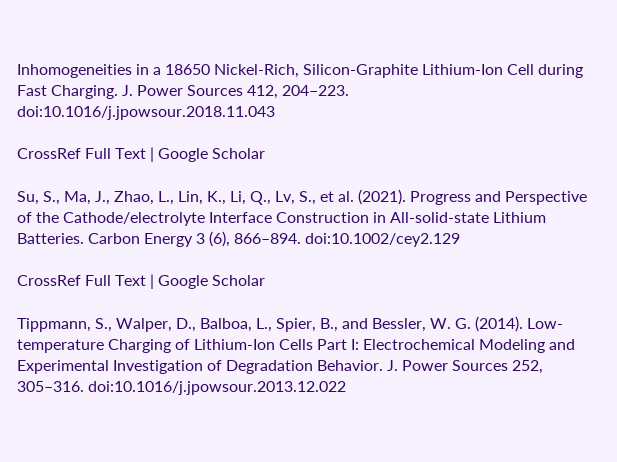Inhomogeneities in a 18650 Nickel-Rich, Silicon-Graphite Lithium-Ion Cell during Fast Charging. J. Power Sources 412, 204–223. doi:10.1016/j.jpowsour.2018.11.043

CrossRef Full Text | Google Scholar

Su, S., Ma, J., Zhao, L., Lin, K., Li, Q., Lv, S., et al. (2021). Progress and Perspective of the Cathode/electrolyte Interface Construction in All‐solid‐state Lithium Batteries. Carbon Energy 3 (6), 866–894. doi:10.1002/cey2.129

CrossRef Full Text | Google Scholar

Tippmann, S., Walper, D., Balboa, L., Spier, B., and Bessler, W. G. (2014). Low-temperature Charging of Lithium-Ion Cells Part I: Electrochemical Modeling and Experimental Investigation of Degradation Behavior. J. Power Sources 252, 305–316. doi:10.1016/j.jpowsour.2013.12.022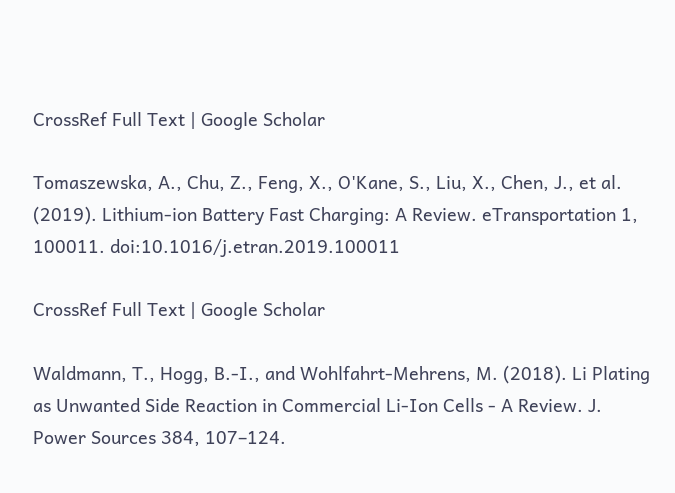CrossRef Full Text | Google Scholar

Tomaszewska, A., Chu, Z., Feng, X., O'Kane, S., Liu, X., Chen, J., et al. (2019). Lithium-ion Battery Fast Charging: A Review. eTransportation 1, 100011. doi:10.1016/j.etran.2019.100011

CrossRef Full Text | Google Scholar

Waldmann, T., Hogg, B.-I., and Wohlfahrt-Mehrens, M. (2018). Li Plating as Unwanted Side Reaction in Commercial Li-Ion Cells - A Review. J. Power Sources 384, 107–124.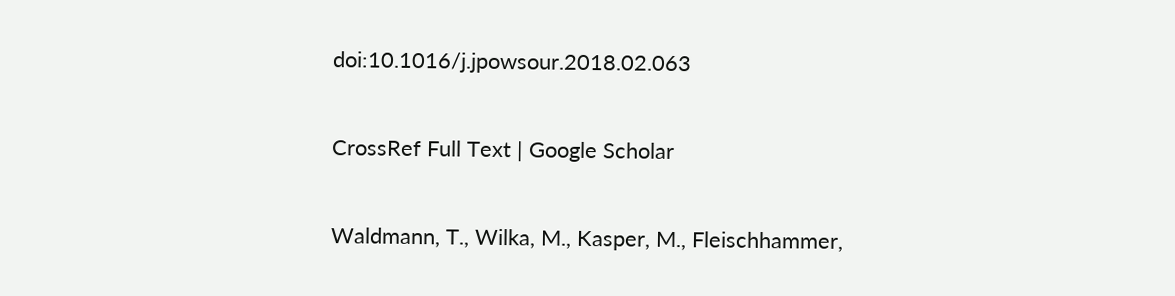doi:10.1016/j.jpowsour.2018.02.063

CrossRef Full Text | Google Scholar

Waldmann, T., Wilka, M., Kasper, M., Fleischhammer,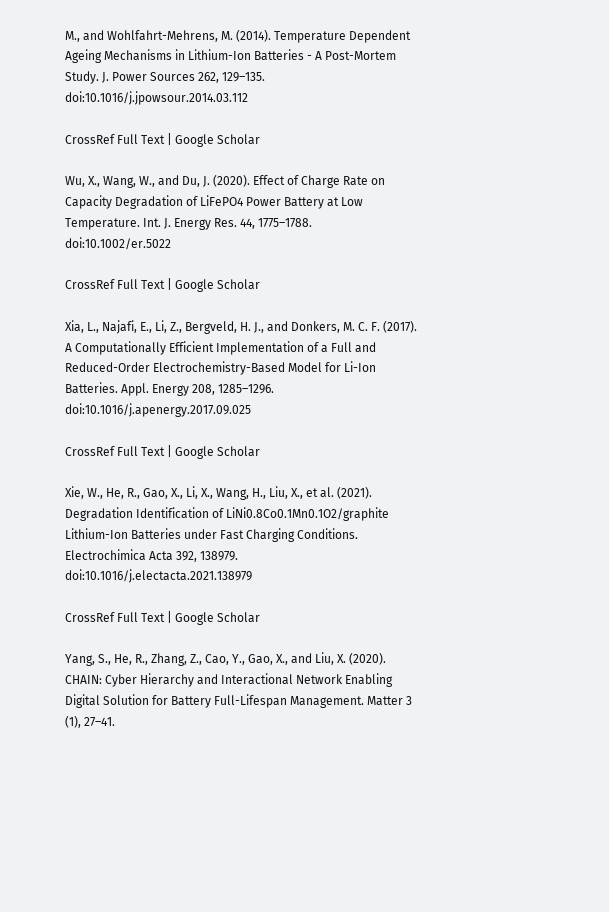M., and Wohlfahrt-Mehrens, M. (2014). Temperature Dependent Ageing Mechanisms in Lithium-Ion Batteries - A Post-Mortem Study. J. Power Sources 262, 129–135. doi:10.1016/j.jpowsour.2014.03.112

CrossRef Full Text | Google Scholar

Wu, X., Wang, W., and Du, J. (2020). Effect of Charge Rate on Capacity Degradation of LiFePO4 Power Battery at Low Temperature. Int. J. Energy Res. 44, 1775–1788. doi:10.1002/er.5022

CrossRef Full Text | Google Scholar

Xia, L., Najafi, E., Li, Z., Bergveld, H. J., and Donkers, M. C. F. (2017). A Computationally Efficient Implementation of a Full and Reduced-Order Electrochemistry-Based Model for Li-Ion Batteries. Appl. Energy 208, 1285–1296. doi:10.1016/j.apenergy.2017.09.025

CrossRef Full Text | Google Scholar

Xie, W., He, R., Gao, X., Li, X., Wang, H., Liu, X., et al. (2021). Degradation Identification of LiNi0.8Co0.1Mn0.1O2/graphite Lithium-Ion Batteries under Fast Charging Conditions. Electrochimica Acta 392, 138979. doi:10.1016/j.electacta.2021.138979

CrossRef Full Text | Google Scholar

Yang, S., He, R., Zhang, Z., Cao, Y., Gao, X., and Liu, X. (2020). CHAIN: Cyber Hierarchy and Interactional Network Enabling Digital Solution for Battery Full-Lifespan Management. Matter 3 (1), 27–41.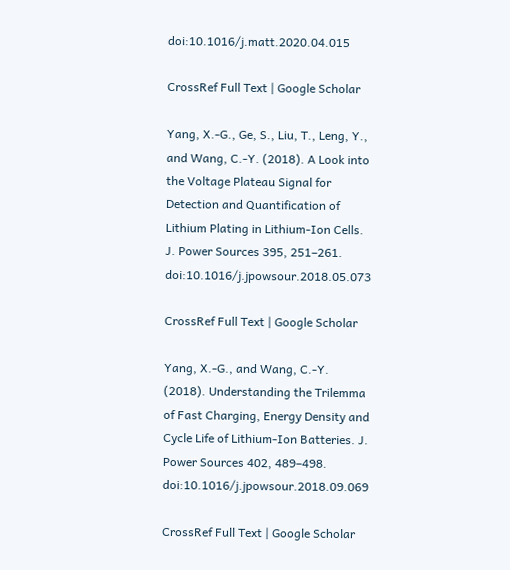doi:10.1016/j.matt.2020.04.015

CrossRef Full Text | Google Scholar

Yang, X.-G., Ge, S., Liu, T., Leng, Y., and Wang, C.-Y. (2018). A Look into the Voltage Plateau Signal for Detection and Quantification of Lithium Plating in Lithium-Ion Cells. J. Power Sources 395, 251–261. doi:10.1016/j.jpowsour.2018.05.073

CrossRef Full Text | Google Scholar

Yang, X.-G., and Wang, C.-Y. (2018). Understanding the Trilemma of Fast Charging, Energy Density and Cycle Life of Lithium-Ion Batteries. J. Power Sources 402, 489–498. doi:10.1016/j.jpowsour.2018.09.069

CrossRef Full Text | Google Scholar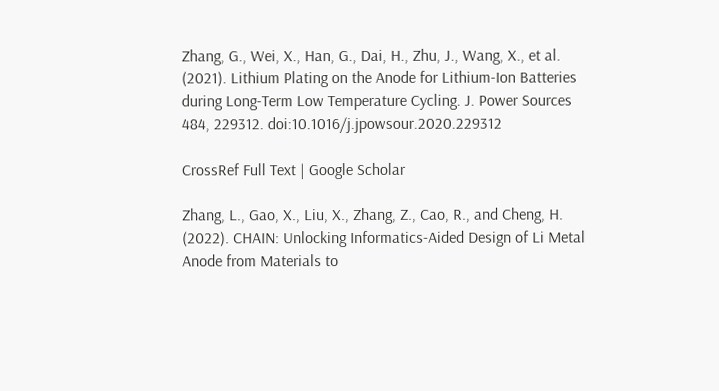Zhang, G., Wei, X., Han, G., Dai, H., Zhu, J., Wang, X., et al. (2021). Lithium Plating on the Anode for Lithium-Ion Batteries during Long-Term Low Temperature Cycling. J. Power Sources 484, 229312. doi:10.1016/j.jpowsour.2020.229312

CrossRef Full Text | Google Scholar

Zhang, L., Gao, X., Liu, X., Zhang, Z., Cao, R., and Cheng, H. (2022). CHAIN: Unlocking Informatics-Aided Design of Li Metal Anode from Materials to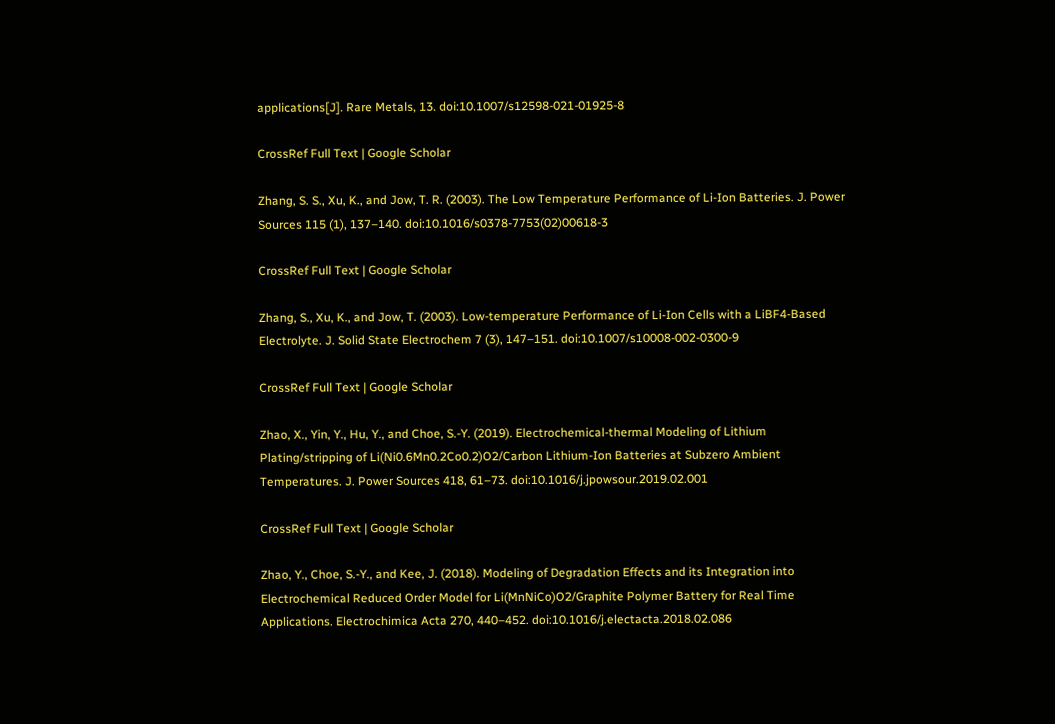applications[J]. Rare Metals, 13. doi:10.1007/s12598-021-01925-8

CrossRef Full Text | Google Scholar

Zhang, S. S., Xu, K., and Jow, T. R. (2003). The Low Temperature Performance of Li-Ion Batteries. J. Power Sources 115 (1), 137–140. doi:10.1016/s0378-7753(02)00618-3

CrossRef Full Text | Google Scholar

Zhang, S., Xu, K., and Jow, T. (2003). Low-temperature Performance of Li-Ion Cells with a LiBF4-Based Electrolyte. J. Solid State Electrochem 7 (3), 147–151. doi:10.1007/s10008-002-0300-9

CrossRef Full Text | Google Scholar

Zhao, X., Yin, Y., Hu, Y., and Choe, S.-Y. (2019). Electrochemical-thermal Modeling of Lithium Plating/stripping of Li(Ni0.6Mn0.2Co0.2)O2/Carbon Lithium-Ion Batteries at Subzero Ambient Temperatures. J. Power Sources 418, 61–73. doi:10.1016/j.jpowsour.2019.02.001

CrossRef Full Text | Google Scholar

Zhao, Y., Choe, S.-Y., and Kee, J. (2018). Modeling of Degradation Effects and its Integration into Electrochemical Reduced Order Model for Li(MnNiCo)O2/Graphite Polymer Battery for Real Time Applications. Electrochimica Acta 270, 440–452. doi:10.1016/j.electacta.2018.02.086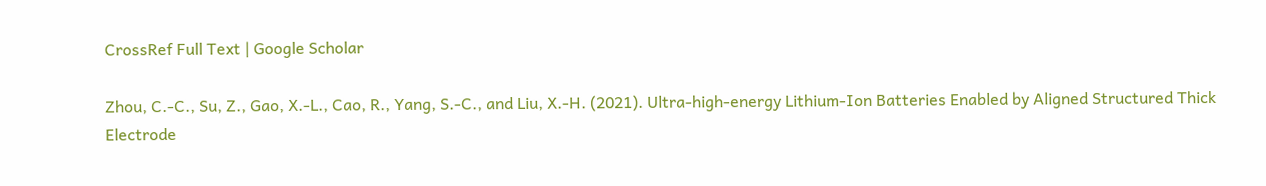CrossRef Full Text | Google Scholar

Zhou, C.-C., Su, Z., Gao, X.-L., Cao, R., Yang, S.-C., and Liu, X.-H. (2021). Ultra-high-energy Lithium-Ion Batteries Enabled by Aligned Structured Thick Electrode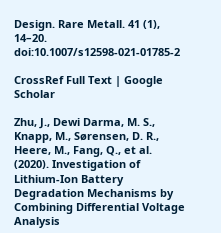Design. Rare Metall. 41 (1), 14–20. doi:10.1007/s12598-021-01785-2

CrossRef Full Text | Google Scholar

Zhu, J., Dewi Darma, M. S., Knapp, M., Sørensen, D. R., Heere, M., Fang, Q., et al. (2020). Investigation of Lithium-Ion Battery Degradation Mechanisms by Combining Differential Voltage Analysis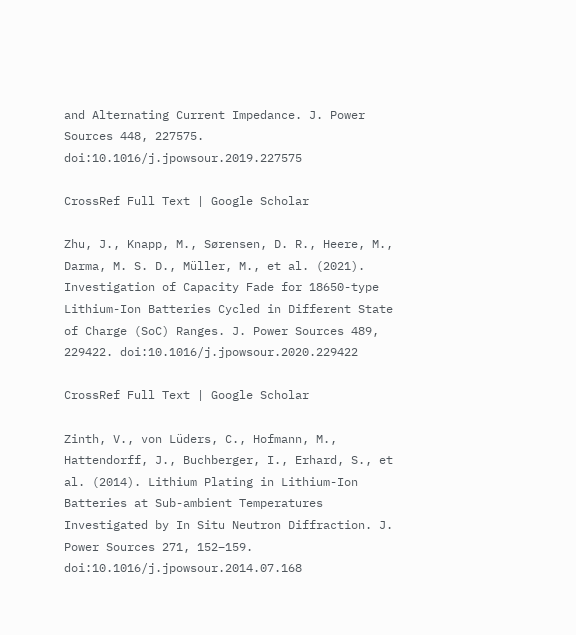and Alternating Current Impedance. J. Power Sources 448, 227575. doi:10.1016/j.jpowsour.2019.227575

CrossRef Full Text | Google Scholar

Zhu, J., Knapp, M., Sørensen, D. R., Heere, M., Darma, M. S. D., Müller, M., et al. (2021). Investigation of Capacity Fade for 18650-type Lithium-Ion Batteries Cycled in Different State of Charge (SoC) Ranges. J. Power Sources 489, 229422. doi:10.1016/j.jpowsour.2020.229422

CrossRef Full Text | Google Scholar

Zinth, V., von Lüders, C., Hofmann, M., Hattendorff, J., Buchberger, I., Erhard, S., et al. (2014). Lithium Plating in Lithium-Ion Batteries at Sub-ambient Temperatures Investigated by In Situ Neutron Diffraction. J. Power Sources 271, 152–159. doi:10.1016/j.jpowsour.2014.07.168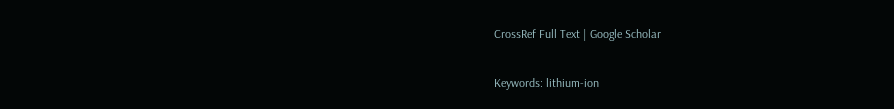CrossRef Full Text | Google Scholar

Keywords: lithium-ion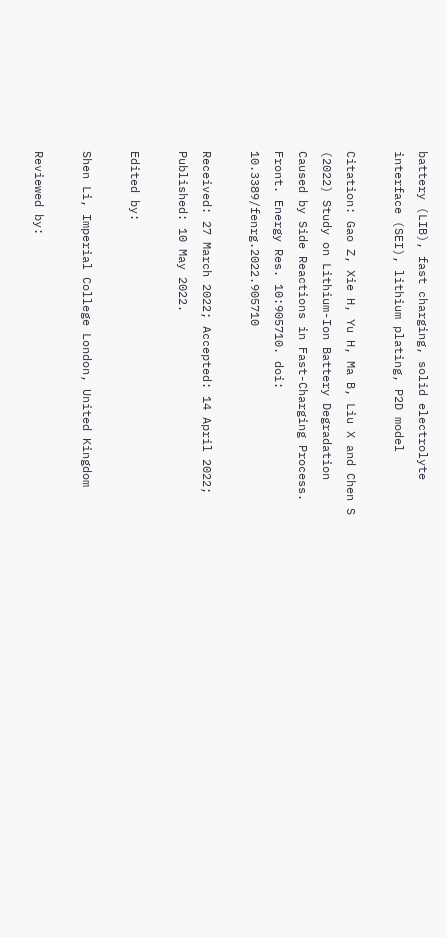battery (LIB), fast charging, solid electrolyte interface (SEI), lithium plating, P2D model

Citation: Gao Z, Xie H, Yu H, Ma B, Liu X and Chen S (2022) Study on Lithium-Ion Battery Degradation Caused by Side Reactions in Fast-Charging Process. Front. Energy Res. 10:905710. doi: 10.3389/fenrg.2022.905710

Received: 27 March 2022; Accepted: 14 April 2022;
Published: 10 May 2022.

Edited by:

Shen Li, Imperial College London, United Kingdom

Reviewed by: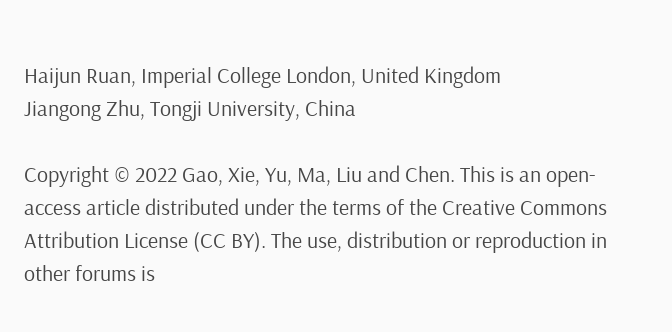Haijun Ruan, Imperial College London, United Kingdom
Jiangong Zhu, Tongji University, China

Copyright © 2022 Gao, Xie, Yu, Ma, Liu and Chen. This is an open-access article distributed under the terms of the Creative Commons Attribution License (CC BY). The use, distribution or reproduction in other forums is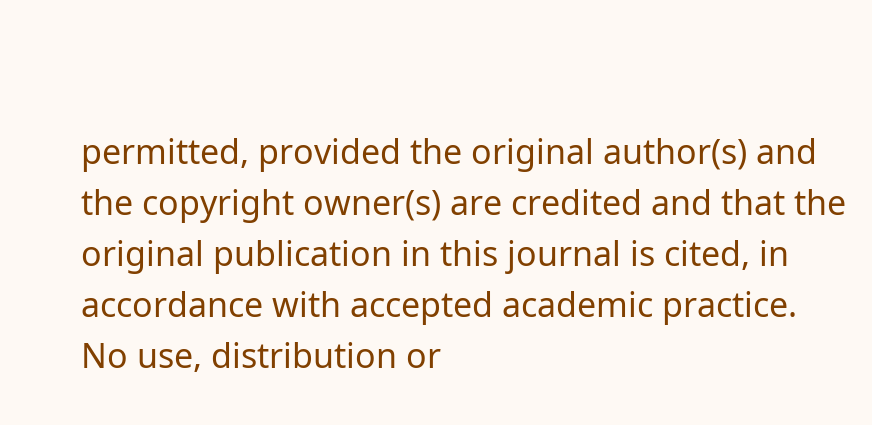permitted, provided the original author(s) and the copyright owner(s) are credited and that the original publication in this journal is cited, in accordance with accepted academic practice. No use, distribution or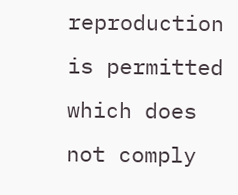reproduction is permitted which does not comply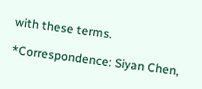with these terms.

*Correspondence: Siyan Chen,